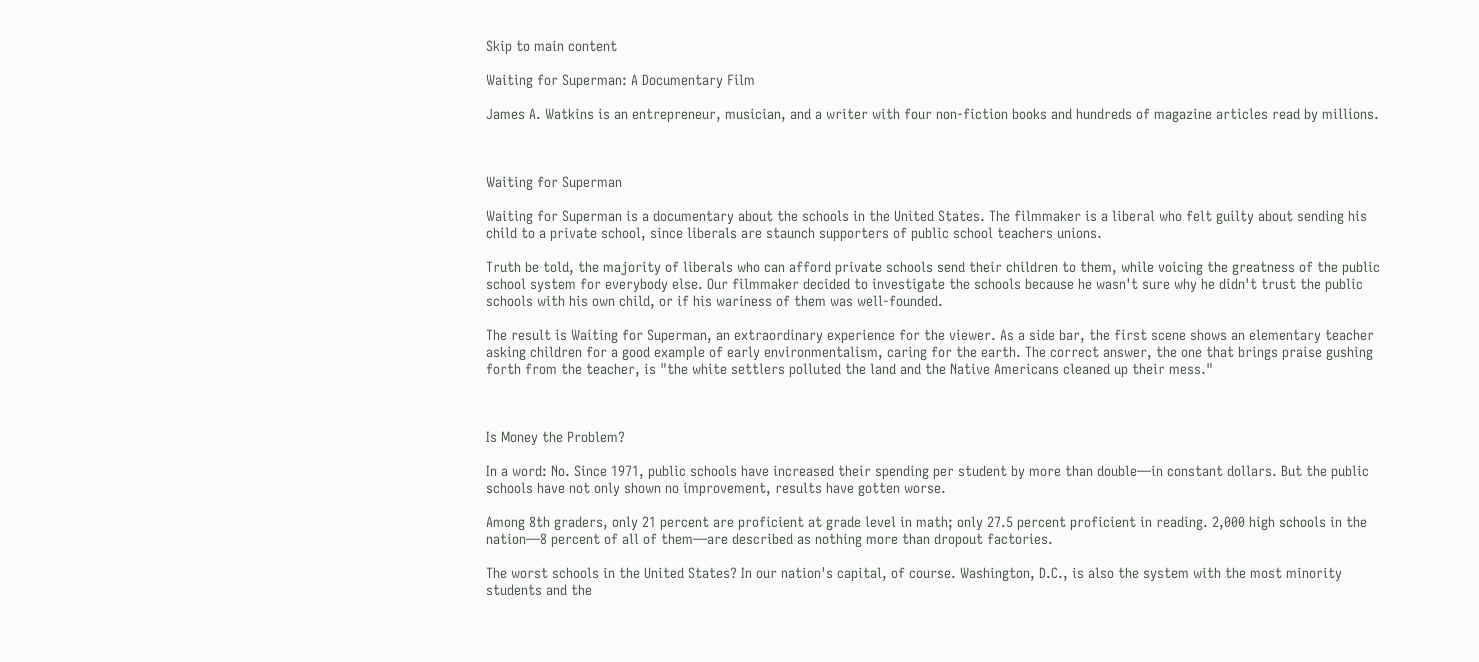Skip to main content

Waiting for Superman: A Documentary Film

James A. Watkins is an entrepreneur, musician, and a writer with four non-fiction books and hundreds of magazine articles read by millions.



Waiting for Superman

Waiting for Superman is a documentary about the schools in the United States. The filmmaker is a liberal who felt guilty about sending his child to a private school, since liberals are staunch supporters of public school teachers unions.

Truth be told, the majority of liberals who can afford private schools send their children to them, while voicing the greatness of the public school system for everybody else. Our filmmaker decided to investigate the schools because he wasn't sure why he didn't trust the public schools with his own child, or if his wariness of them was well-founded.

The result is Waiting for Superman, an extraordinary experience for the viewer. As a side bar, the first scene shows an elementary teacher asking children for a good example of early environmentalism, caring for the earth. The correct answer, the one that brings praise gushing forth from the teacher, is "the white settlers polluted the land and the Native Americans cleaned up their mess."



Is Money the Problem?

In a word: No. Since 1971, public schools have increased their spending per student by more than double—in constant dollars. But the public schools have not only shown no improvement, results have gotten worse.

Among 8th graders, only 21 percent are proficient at grade level in math; only 27.5 percent proficient in reading. 2,000 high schools in the nation—8 percent of all of them—are described as nothing more than dropout factories.

The worst schools in the United States? In our nation's capital, of course. Washington, D.C., is also the system with the most minority students and the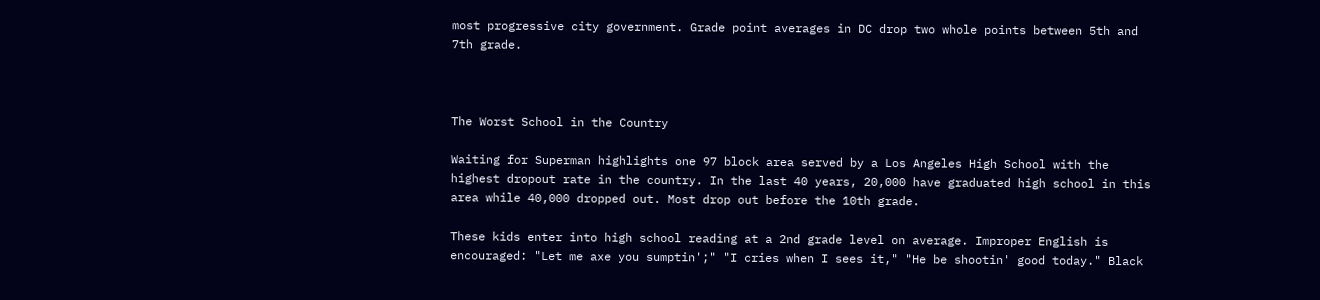most progressive city government. Grade point averages in DC drop two whole points between 5th and 7th grade.



The Worst School in the Country

Waiting for Superman highlights one 97 block area served by a Los Angeles High School with the highest dropout rate in the country. In the last 40 years, 20,000 have graduated high school in this area while 40,000 dropped out. Most drop out before the 10th grade.

These kids enter into high school reading at a 2nd grade level on average. Improper English is encouraged: "Let me axe you sumptin';" "I cries when I sees it," "He be shootin' good today." Black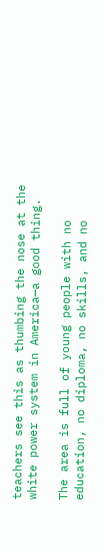teachers see this as thumbing the nose at the white power system in America—a good thing.

The area is full of young people with no education, no diploma, no skills, and no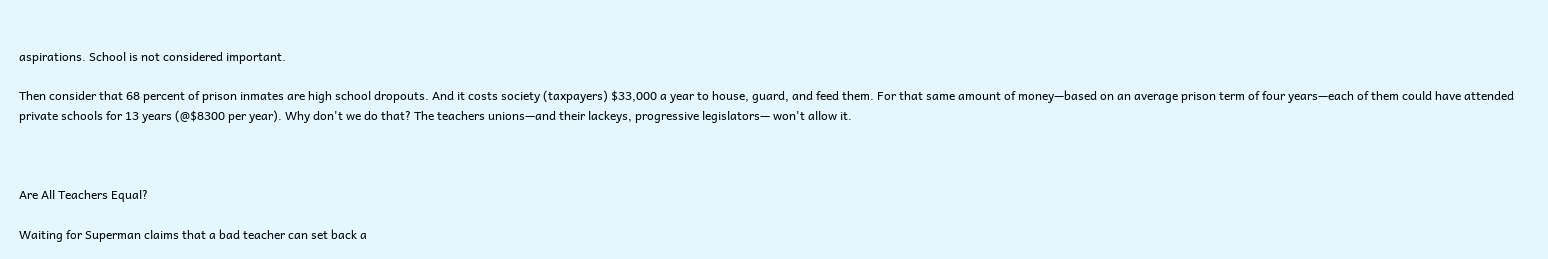aspirations. School is not considered important.

Then consider that 68 percent of prison inmates are high school dropouts. And it costs society (taxpayers) $33,000 a year to house, guard, and feed them. For that same amount of money—based on an average prison term of four years—each of them could have attended private schools for 13 years (@$8300 per year). Why don't we do that? The teachers unions—and their lackeys, progressive legislators— won't allow it.



Are All Teachers Equal?

Waiting for Superman claims that a bad teacher can set back a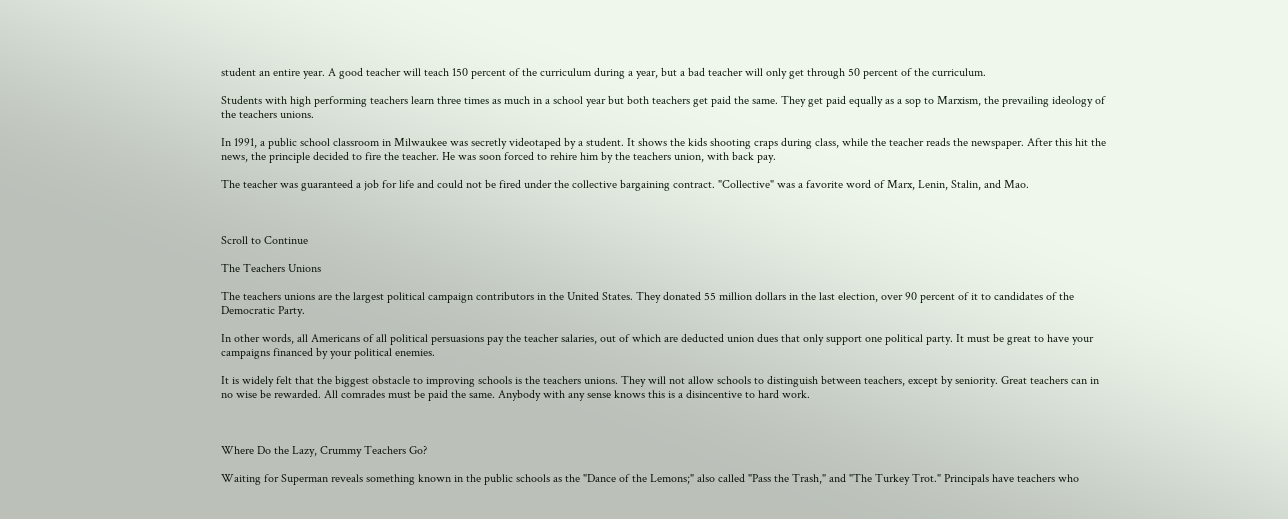student an entire year. A good teacher will teach 150 percent of the curriculum during a year, but a bad teacher will only get through 50 percent of the curriculum.

Students with high performing teachers learn three times as much in a school year but both teachers get paid the same. They get paid equally as a sop to Marxism, the prevailing ideology of the teachers unions.

In 1991, a public school classroom in Milwaukee was secretly videotaped by a student. It shows the kids shooting craps during class, while the teacher reads the newspaper. After this hit the news, the principle decided to fire the teacher. He was soon forced to rehire him by the teachers union, with back pay.

The teacher was guaranteed a job for life and could not be fired under the collective bargaining contract. "Collective" was a favorite word of Marx, Lenin, Stalin, and Mao.



Scroll to Continue

The Teachers Unions

The teachers unions are the largest political campaign contributors in the United States. They donated 55 million dollars in the last election, over 90 percent of it to candidates of the Democratic Party.

In other words, all Americans of all political persuasions pay the teacher salaries, out of which are deducted union dues that only support one political party. It must be great to have your campaigns financed by your political enemies.

It is widely felt that the biggest obstacle to improving schools is the teachers unions. They will not allow schools to distinguish between teachers, except by seniority. Great teachers can in no wise be rewarded. All comrades must be paid the same. Anybody with any sense knows this is a disincentive to hard work.



Where Do the Lazy, Crummy Teachers Go?

Waiting for Superman reveals something known in the public schools as the "Dance of the Lemons;" also called "Pass the Trash," and "The Turkey Trot." Principals have teachers who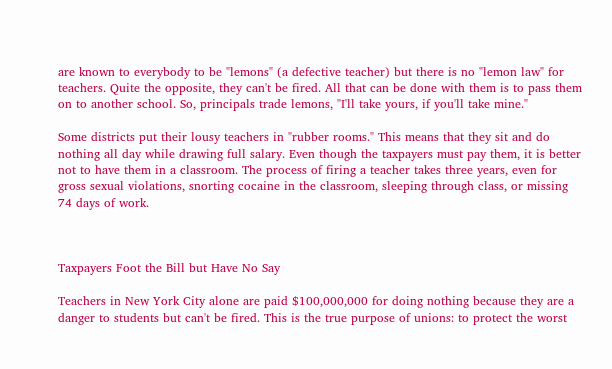are known to everybody to be "lemons" (a defective teacher) but there is no "lemon law" for teachers. Quite the opposite, they can't be fired. All that can be done with them is to pass them on to another school. So, principals trade lemons, "I'll take yours, if you'll take mine."

Some districts put their lousy teachers in "rubber rooms." This means that they sit and do nothing all day while drawing full salary. Even though the taxpayers must pay them, it is better not to have them in a classroom. The process of firing a teacher takes three years, even for gross sexual violations, snorting cocaine in the classroom, sleeping through class, or missing 74 days of work.



Taxpayers Foot the Bill but Have No Say

Teachers in New York City alone are paid $100,000,000 for doing nothing because they are a danger to students but can't be fired. This is the true purpose of unions: to protect the worst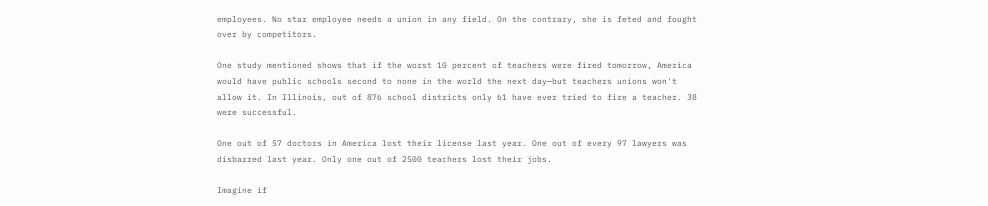employees. No star employee needs a union in any field. On the contrary, she is feted and fought over by competitors.

One study mentioned shows that if the worst 10 percent of teachers were fired tomorrow, America would have public schools second to none in the world the next day—but teachers unions won't allow it. In Illinois, out of 876 school districts only 61 have ever tried to fire a teacher. 38 were successful.

One out of 57 doctors in America lost their license last year. One out of every 97 lawyers was disbarred last year. Only one out of 2500 teachers lost their jobs.

Imagine if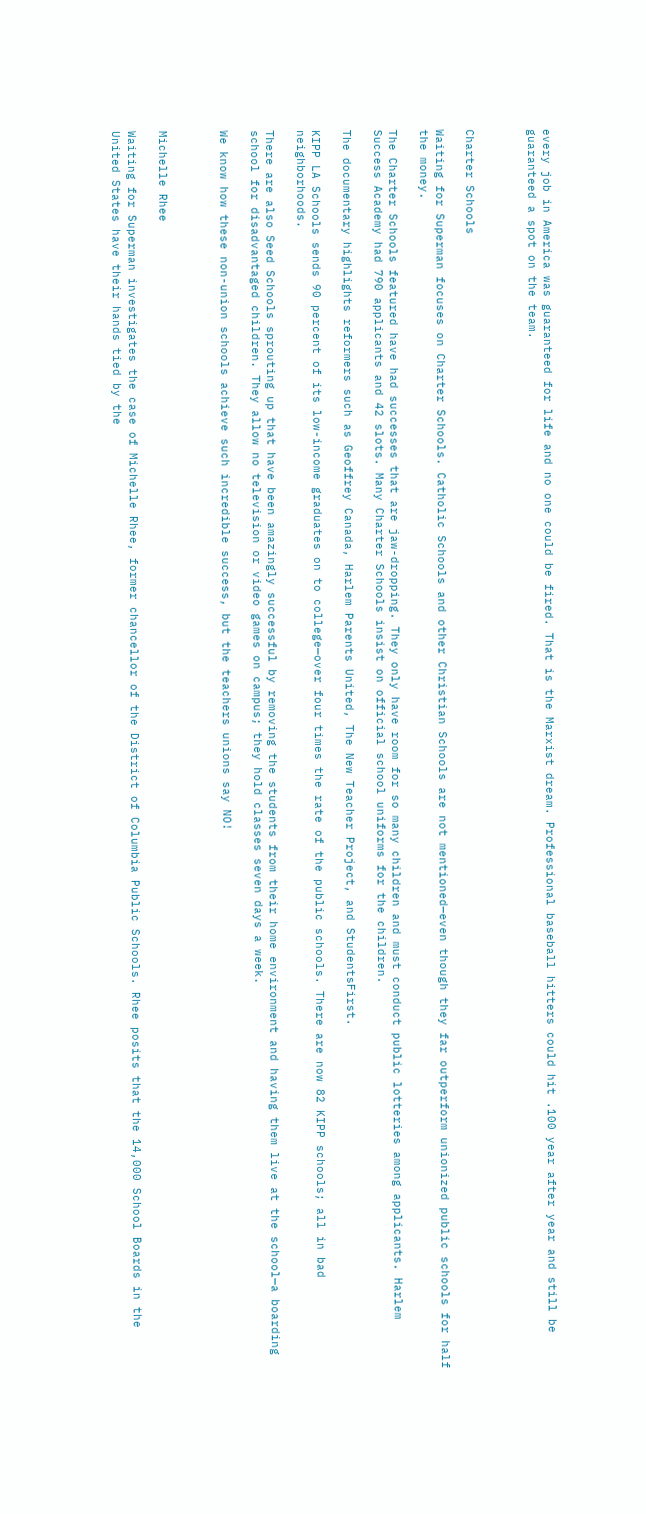every job in America was guaranteed for life and no one could be fired. That is the Marxist dream. Professional baseball hitters could hit .100 year after year and still be guaranteed a spot on the team.



Charter Schools

Waiting for Superman focuses on Charter Schools. Catholic Schools and other Christian Schools are not mentioned—even though they far outperform unionized public schools for half the money.

The Charter Schools featured have had successes that are jaw-dropping. They only have room for so many children and must conduct public lotteries among applicants. Harlem Success Academy had 790 applicants and 42 slots. Many Charter Schools insist on official school uniforms for the children.

The documentary highlights reformers such as Geoffrey Canada, Harlem Parents United, The New Teacher Project, and StudentsFirst.

KIPP LA Schools sends 90 percent of its low-income graduates on to college—over four times the rate of the public schools. There are now 82 KIPP schools; all in bad neighborhoods.

There are also Seed Schools sprouting up that have been amazingly successful by removing the students from their home environment and having them live at the school—a boarding school for disadvantaged children. They allow no television or video games on campus; they hold classes seven days a week.

We know how these non-union schools achieve such incredible success, but the teachers unions say NO!



Michelle Rhee

Waiting for Superman investigates the case of Michelle Rhee, former chancellor of the District of Columbia Public Schools. Rhee posits that the 14,000 School Boards in the United States have their hands tied by the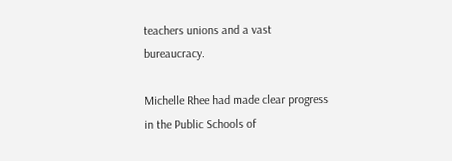teachers unions and a vast bureaucracy.

Michelle Rhee had made clear progress in the Public Schools of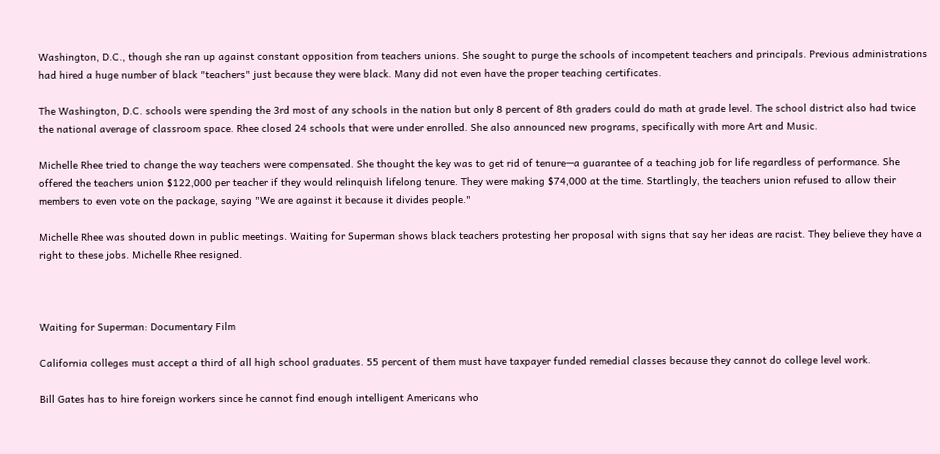Washington, D.C., though she ran up against constant opposition from teachers unions. She sought to purge the schools of incompetent teachers and principals. Previous administrations had hired a huge number of black "teachers" just because they were black. Many did not even have the proper teaching certificates.

The Washington, D.C. schools were spending the 3rd most of any schools in the nation but only 8 percent of 8th graders could do math at grade level. The school district also had twice the national average of classroom space. Rhee closed 24 schools that were under enrolled. She also announced new programs, specifically with more Art and Music.

Michelle Rhee tried to change the way teachers were compensated. She thought the key was to get rid of tenure—a guarantee of a teaching job for life regardless of performance. She offered the teachers union $122,000 per teacher if they would relinquish lifelong tenure. They were making $74,000 at the time. Startlingly, the teachers union refused to allow their members to even vote on the package, saying "We are against it because it divides people."

Michelle Rhee was shouted down in public meetings. Waiting for Superman shows black teachers protesting her proposal with signs that say her ideas are racist. They believe they have a right to these jobs. Michelle Rhee resigned.



Waiting for Superman: Documentary Film

California colleges must accept a third of all high school graduates. 55 percent of them must have taxpayer funded remedial classes because they cannot do college level work.

Bill Gates has to hire foreign workers since he cannot find enough intelligent Americans who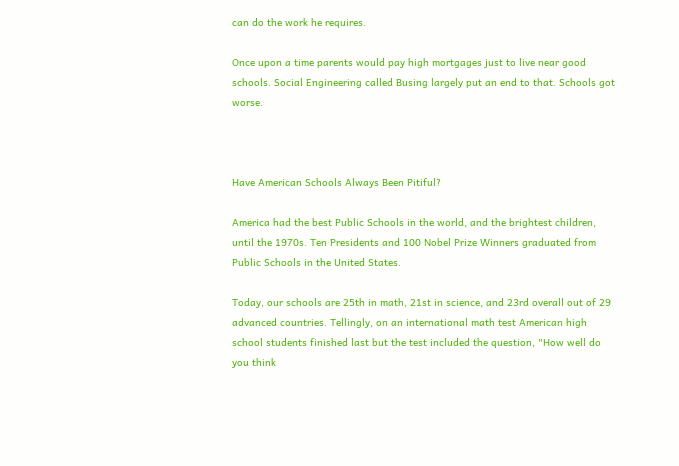can do the work he requires.

Once upon a time parents would pay high mortgages just to live near good schools. Social Engineering called Busing largely put an end to that. Schools got worse.



Have American Schools Always Been Pitiful?

America had the best Public Schools in the world, and the brightest children, until the 1970s. Ten Presidents and 100 Nobel Prize Winners graduated from Public Schools in the United States.

Today, our schools are 25th in math, 21st in science, and 23rd overall out of 29 advanced countries. Tellingly, on an international math test American high school students finished last but the test included the question, "How well do you think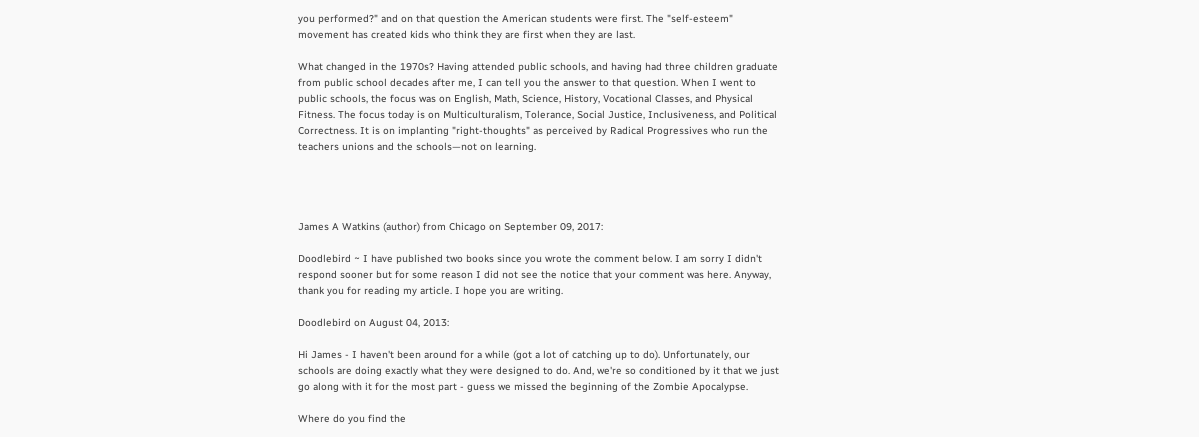you performed?" and on that question the American students were first. The "self-esteem" movement has created kids who think they are first when they are last.

What changed in the 1970s? Having attended public schools, and having had three children graduate from public school decades after me, I can tell you the answer to that question. When I went to public schools, the focus was on English, Math, Science, History, Vocational Classes, and Physical Fitness. The focus today is on Multiculturalism, Tolerance, Social Justice, Inclusiveness, and Political Correctness. It is on implanting "right-thoughts" as perceived by Radical Progressives who run the teachers unions and the schools—not on learning.




James A Watkins (author) from Chicago on September 09, 2017:

Doodlebird ~ I have published two books since you wrote the comment below. I am sorry I didn't respond sooner but for some reason I did not see the notice that your comment was here. Anyway, thank you for reading my article. I hope you are writing.

Doodlebird on August 04, 2013:

Hi James - I haven't been around for a while (got a lot of catching up to do). Unfortunately, our schools are doing exactly what they were designed to do. And, we're so conditioned by it that we just go along with it for the most part - guess we missed the beginning of the Zombie Apocalypse.

Where do you find the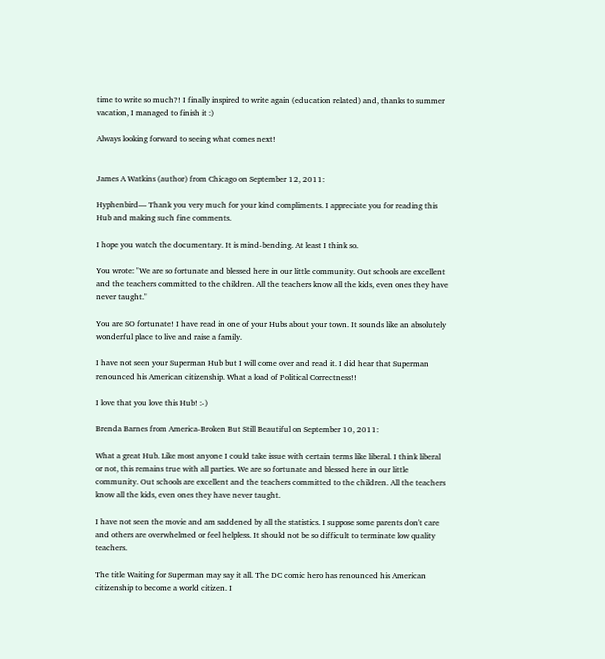time to write so much?! I finally inspired to write again (education related) and, thanks to summer vacation, I managed to finish it :)

Always looking forward to seeing what comes next!


James A Watkins (author) from Chicago on September 12, 2011:

Hyphenbird— Thank you very much for your kind compliments. I appreciate you for reading this Hub and making such fine comments.

I hope you watch the documentary. It is mind-bending. At least I think so.

You wrote: "We are so fortunate and blessed here in our little community. Out schools are excellent and the teachers committed to the children. All the teachers know all the kids, even ones they have never taught."

You are SO fortunate! I have read in one of your Hubs about your town. It sounds like an absolutely wonderful place to live and raise a family.

I have not seen your Superman Hub but I will come over and read it. I did hear that Superman renounced his American citizenship. What a load of Political Correctness!!

I love that you love this Hub! :-)

Brenda Barnes from America-Broken But Still Beautiful on September 10, 2011:

What a great Hub. Like most anyone I could take issue with certain terms like liberal. I think liberal or not, this remains true with all parties. We are so fortunate and blessed here in our little community. Out schools are excellent and the teachers committed to the children. All the teachers know all the kids, even ones they have never taught.

I have not seen the movie and am saddened by all the statistics. I suppose some parents don't care and others are overwhelmed or feel helpless. It should not be so difficult to terminate low quality teachers.

The title Waiting for Superman may say it all. The DC comic hero has renounced his American citizenship to become a world citizen. I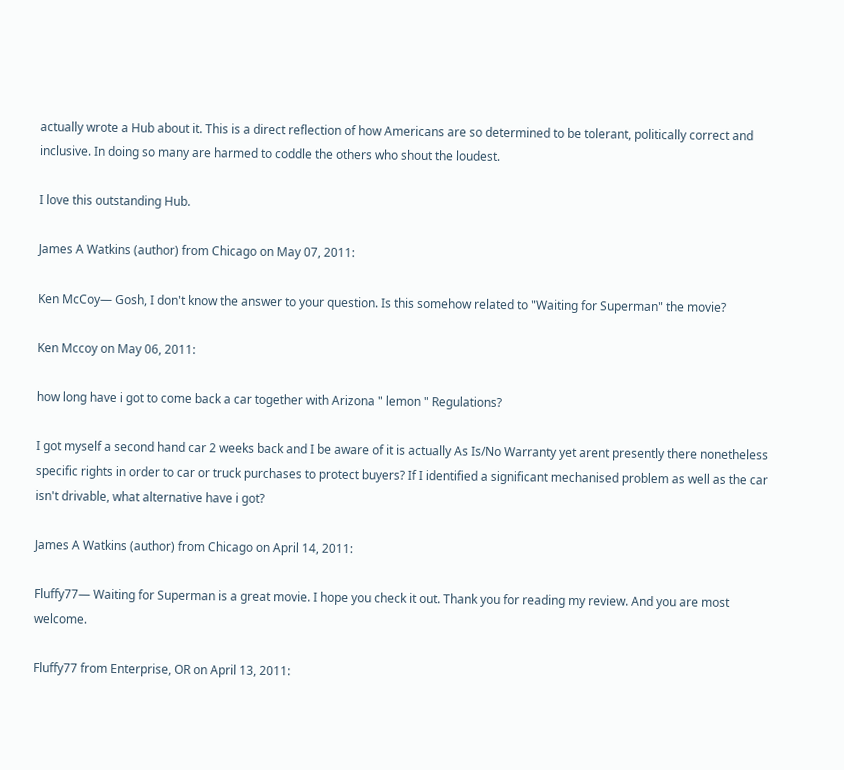actually wrote a Hub about it. This is a direct reflection of how Americans are so determined to be tolerant, politically correct and inclusive. In doing so many are harmed to coddle the others who shout the loudest.

I love this outstanding Hub.

James A Watkins (author) from Chicago on May 07, 2011:

Ken McCoy— Gosh, I don't know the answer to your question. Is this somehow related to "Waiting for Superman" the movie?

Ken Mccoy on May 06, 2011:

how long have i got to come back a car together with Arizona " lemon " Regulations?

I got myself a second hand car 2 weeks back and I be aware of it is actually As Is/No Warranty yet arent presently there nonetheless specific rights in order to car or truck purchases to protect buyers? If I identified a significant mechanised problem as well as the car isn't drivable, what alternative have i got?

James A Watkins (author) from Chicago on April 14, 2011:

Fluffy77— Waiting for Superman is a great movie. I hope you check it out. Thank you for reading my review. And you are most welcome.

Fluffy77 from Enterprise, OR on April 13, 2011: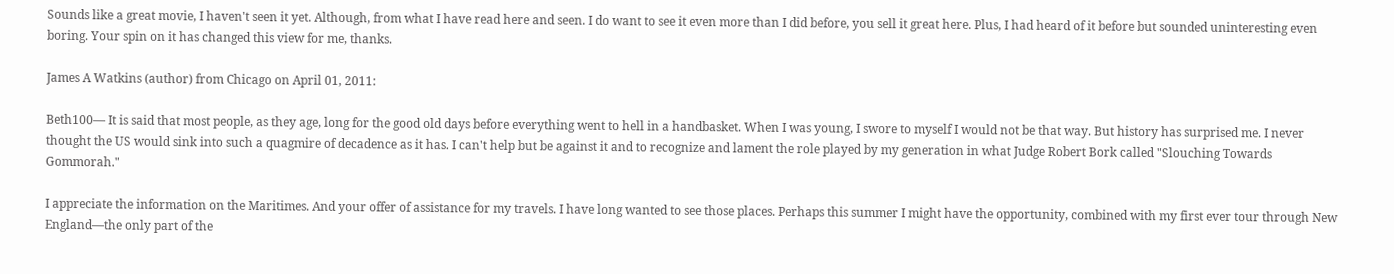Sounds like a great movie, I haven't seen it yet. Although, from what I have read here and seen. I do want to see it even more than I did before, you sell it great here. Plus, I had heard of it before but sounded uninteresting even boring. Your spin on it has changed this view for me, thanks.

James A Watkins (author) from Chicago on April 01, 2011:

Beth100— It is said that most people, as they age, long for the good old days before everything went to hell in a handbasket. When I was young, I swore to myself I would not be that way. But history has surprised me. I never thought the US would sink into such a quagmire of decadence as it has. I can't help but be against it and to recognize and lament the role played by my generation in what Judge Robert Bork called "Slouching Towards Gommorah."

I appreciate the information on the Maritimes. And your offer of assistance for my travels. I have long wanted to see those places. Perhaps this summer I might have the opportunity, combined with my first ever tour through New England—the only part of the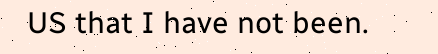US that I have not been.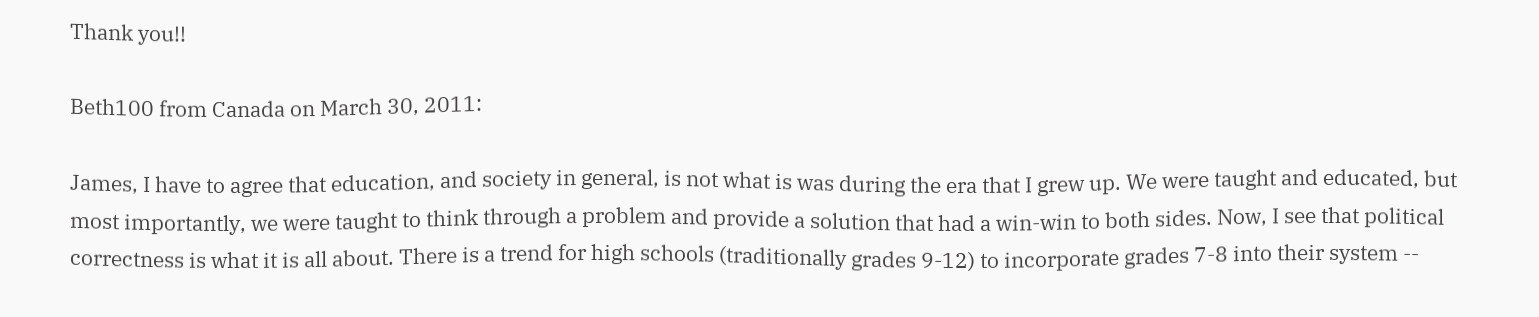Thank you!!

Beth100 from Canada on March 30, 2011:

James, I have to agree that education, and society in general, is not what is was during the era that I grew up. We were taught and educated, but most importantly, we were taught to think through a problem and provide a solution that had a win-win to both sides. Now, I see that political correctness is what it is all about. There is a trend for high schools (traditionally grades 9-12) to incorporate grades 7-8 into their system --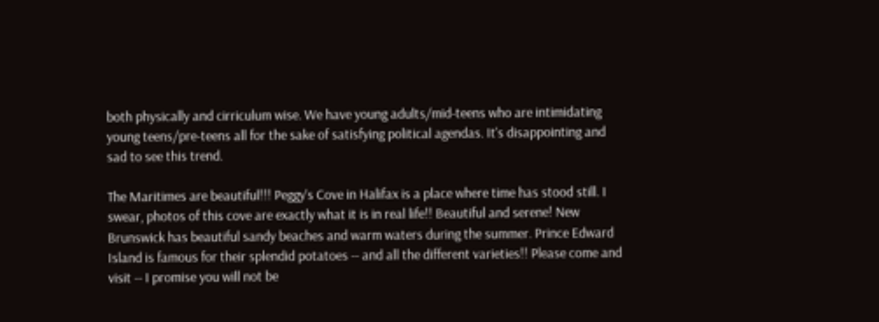both physically and cirriculum wise. We have young adults/mid-teens who are intimidating young teens/pre-teens all for the sake of satisfying political agendas. It's disappointing and sad to see this trend.

The Maritimes are beautiful!!! Peggy's Cove in Halifax is a place where time has stood still. I swear, photos of this cove are exactly what it is in real life!! Beautiful and serene! New Brunswick has beautiful sandy beaches and warm waters during the summer. Prince Edward Island is famous for their splendid potatoes -- and all the different varieties!! Please come and visit -- I promise you will not be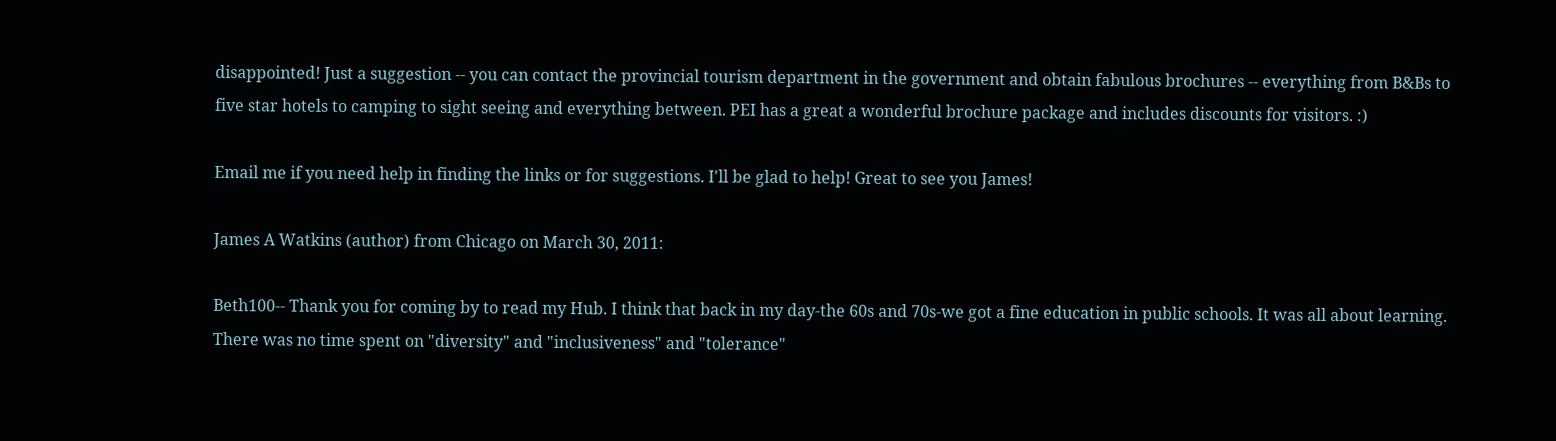disappointed! Just a suggestion -- you can contact the provincial tourism department in the government and obtain fabulous brochures -- everything from B&Bs to five star hotels to camping to sight seeing and everything between. PEI has a great a wonderful brochure package and includes discounts for visitors. :)

Email me if you need help in finding the links or for suggestions. I'll be glad to help! Great to see you James!

James A Watkins (author) from Chicago on March 30, 2011:

Beth100-- Thank you for coming by to read my Hub. I think that back in my day-the 60s and 70s-we got a fine education in public schools. It was all about learning. There was no time spent on "diversity" and "inclusiveness" and "tolerance"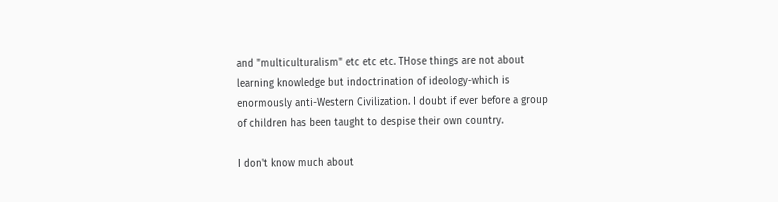and "multiculturalism" etc etc etc. THose things are not about learning knowledge but indoctrination of ideology-which is enormously anti-Western Civilization. I doubt if ever before a group of children has been taught to despise their own country.

I don't know much about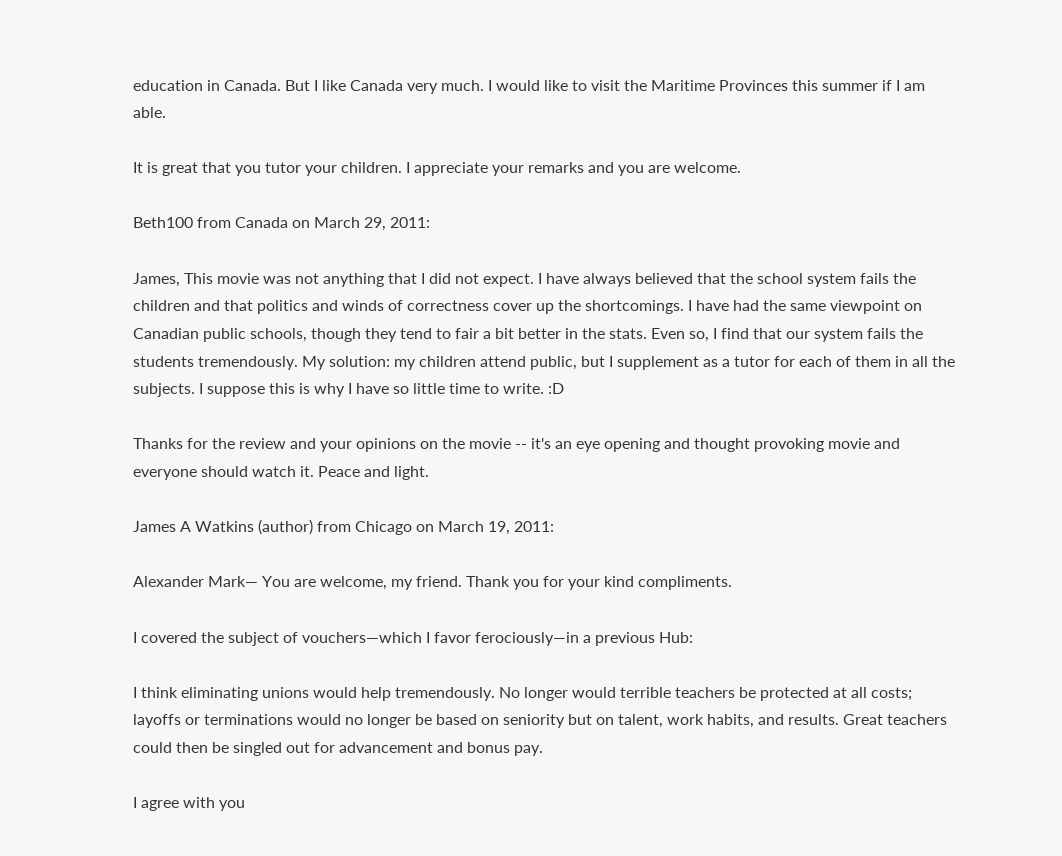education in Canada. But I like Canada very much. I would like to visit the Maritime Provinces this summer if I am able.

It is great that you tutor your children. I appreciate your remarks and you are welcome.

Beth100 from Canada on March 29, 2011:

James, This movie was not anything that I did not expect. I have always believed that the school system fails the children and that politics and winds of correctness cover up the shortcomings. I have had the same viewpoint on Canadian public schools, though they tend to fair a bit better in the stats. Even so, I find that our system fails the students tremendously. My solution: my children attend public, but I supplement as a tutor for each of them in all the subjects. I suppose this is why I have so little time to write. :D

Thanks for the review and your opinions on the movie -- it's an eye opening and thought provoking movie and everyone should watch it. Peace and light.

James A Watkins (author) from Chicago on March 19, 2011:

Alexander Mark— You are welcome, my friend. Thank you for your kind compliments.

I covered the subject of vouchers—which I favor ferociously—in a previous Hub:

I think eliminating unions would help tremendously. No longer would terrible teachers be protected at all costs; layoffs or terminations would no longer be based on seniority but on talent, work habits, and results. Great teachers could then be singled out for advancement and bonus pay.

I agree with you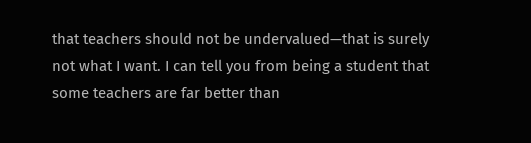that teachers should not be undervalued—that is surely not what I want. I can tell you from being a student that some teachers are far better than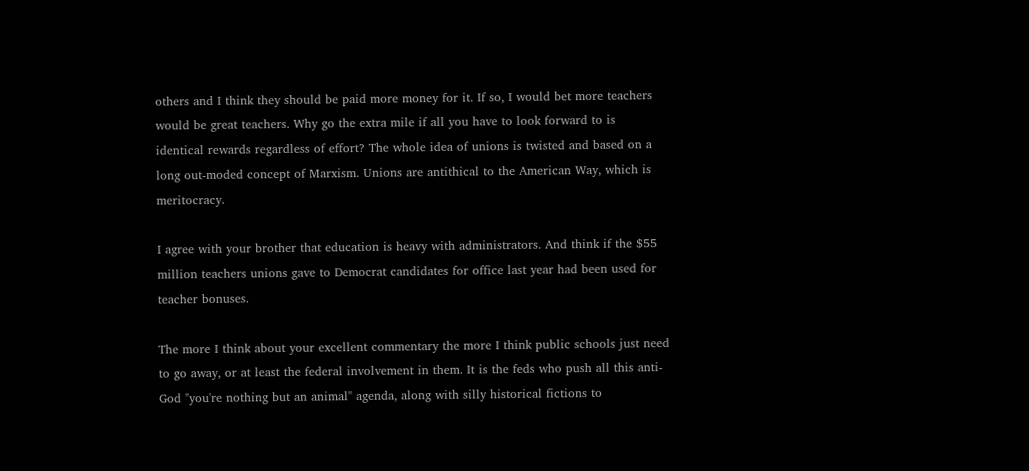others and I think they should be paid more money for it. If so, I would bet more teachers would be great teachers. Why go the extra mile if all you have to look forward to is identical rewards regardless of effort? The whole idea of unions is twisted and based on a long out-moded concept of Marxism. Unions are antithical to the American Way, which is meritocracy.

I agree with your brother that education is heavy with administrators. And think if the $55 million teachers unions gave to Democrat candidates for office last year had been used for teacher bonuses.

The more I think about your excellent commentary the more I think public schools just need to go away, or at least the federal involvement in them. It is the feds who push all this anti-God "you're nothing but an animal" agenda, along with silly historical fictions to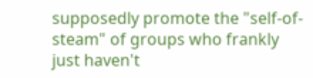supposedly promote the "self-of-steam" of groups who frankly just haven't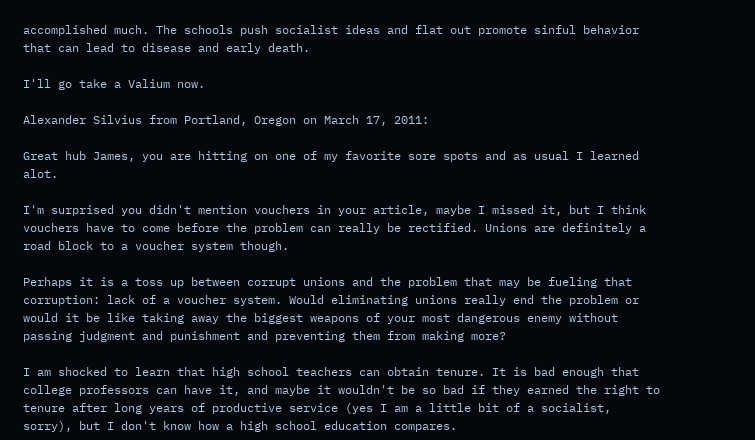accomplished much. The schools push socialist ideas and flat out promote sinful behavior that can lead to disease and early death.

I'll go take a Valium now.

Alexander Silvius from Portland, Oregon on March 17, 2011:

Great hub James, you are hitting on one of my favorite sore spots and as usual I learned alot.

I'm surprised you didn't mention vouchers in your article, maybe I missed it, but I think vouchers have to come before the problem can really be rectified. Unions are definitely a road block to a voucher system though.

Perhaps it is a toss up between corrupt unions and the problem that may be fueling that corruption: lack of a voucher system. Would eliminating unions really end the problem or would it be like taking away the biggest weapons of your most dangerous enemy without passing judgment and punishment and preventing them from making more?

I am shocked to learn that high school teachers can obtain tenure. It is bad enough that college professors can have it, and maybe it wouldn't be so bad if they earned the right to tenure after long years of productive service (yes I am a little bit of a socialist, sorry), but I don't know how a high school education compares.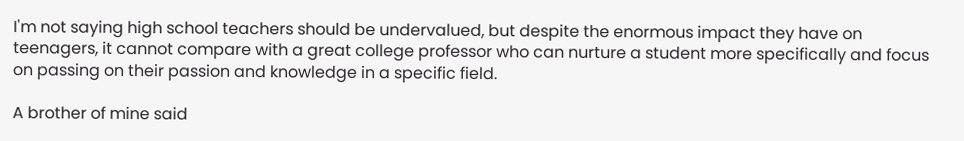I'm not saying high school teachers should be undervalued, but despite the enormous impact they have on teenagers, it cannot compare with a great college professor who can nurture a student more specifically and focus on passing on their passion and knowledge in a specific field.

A brother of mine said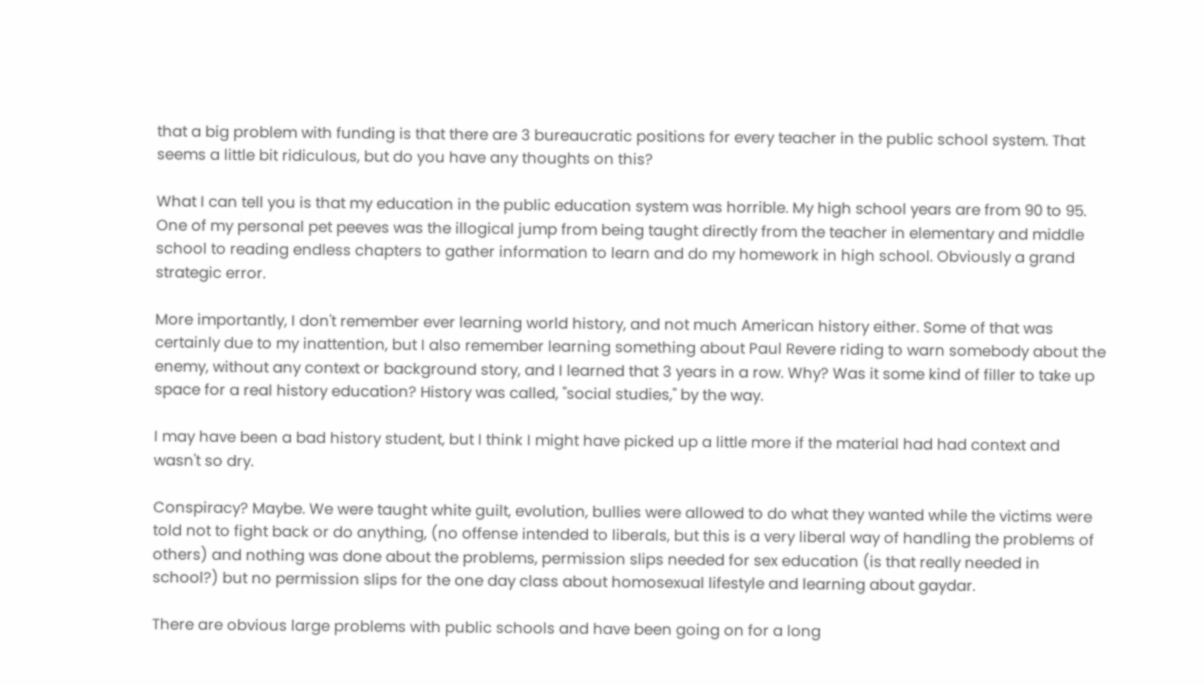that a big problem with funding is that there are 3 bureaucratic positions for every teacher in the public school system. That seems a little bit ridiculous, but do you have any thoughts on this?

What I can tell you is that my education in the public education system was horrible. My high school years are from 90 to 95. One of my personal pet peeves was the illogical jump from being taught directly from the teacher in elementary and middle school to reading endless chapters to gather information to learn and do my homework in high school. Obviously a grand strategic error.

More importantly, I don't remember ever learning world history, and not much American history either. Some of that was certainly due to my inattention, but I also remember learning something about Paul Revere riding to warn somebody about the enemy, without any context or background story, and I learned that 3 years in a row. Why? Was it some kind of filler to take up space for a real history education? History was called, "social studies," by the way.

I may have been a bad history student, but I think I might have picked up a little more if the material had had context and wasn't so dry.

Conspiracy? Maybe. We were taught white guilt, evolution, bullies were allowed to do what they wanted while the victims were told not to fight back or do anything, (no offense intended to liberals, but this is a very liberal way of handling the problems of others) and nothing was done about the problems, permission slips needed for sex education (is that really needed in school?) but no permission slips for the one day class about homosexual lifestyle and learning about gaydar.

There are obvious large problems with public schools and have been going on for a long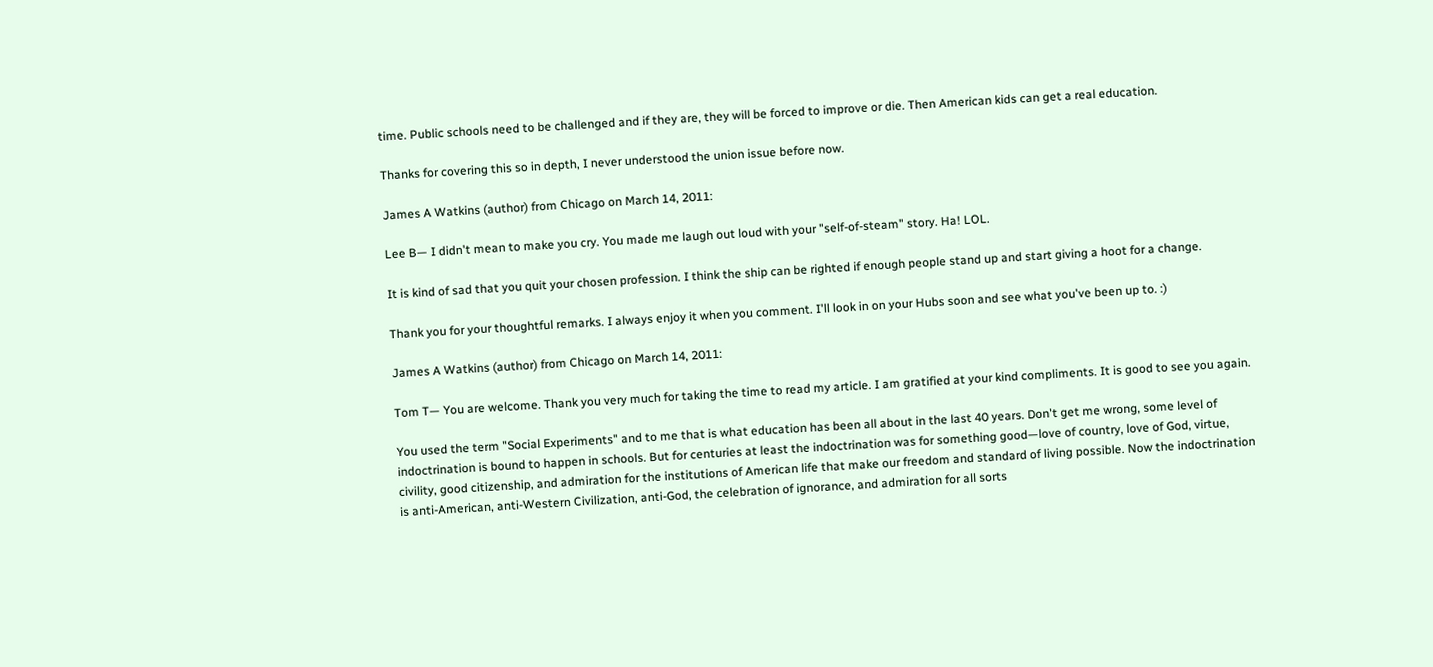time. Public schools need to be challenged and if they are, they will be forced to improve or die. Then American kids can get a real education.

Thanks for covering this so in depth, I never understood the union issue before now.

James A Watkins (author) from Chicago on March 14, 2011:

Lee B— I didn't mean to make you cry. You made me laugh out loud with your "self-of-steam" story. Ha! LOL.

It is kind of sad that you quit your chosen profession. I think the ship can be righted if enough people stand up and start giving a hoot for a change.

Thank you for your thoughtful remarks. I always enjoy it when you comment. I'll look in on your Hubs soon and see what you've been up to. :)

James A Watkins (author) from Chicago on March 14, 2011:

Tom T— You are welcome. Thank you very much for taking the time to read my article. I am gratified at your kind compliments. It is good to see you again.

You used the term "Social Experiments" and to me that is what education has been all about in the last 40 years. Don't get me wrong, some level of indoctrination is bound to happen in schools. But for centuries at least the indoctrination was for something good—love of country, love of God, virtue, civility, good citizenship, and admiration for the institutions of American life that make our freedom and standard of living possible. Now the indoctrination is anti-American, anti-Western Civilization, anti-God, the celebration of ignorance, and admiration for all sorts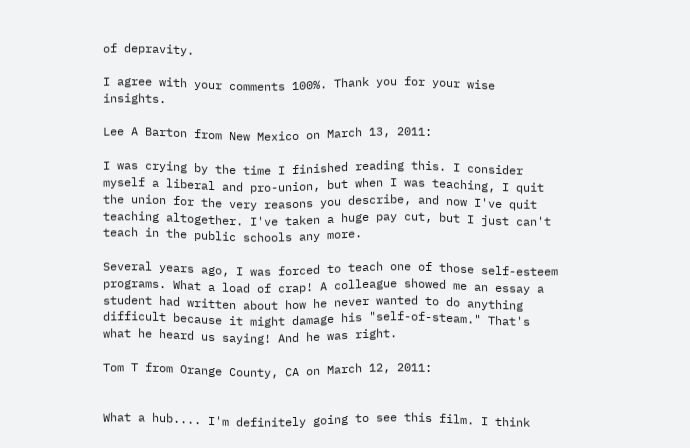of depravity.

I agree with your comments 100%. Thank you for your wise insights.

Lee A Barton from New Mexico on March 13, 2011:

I was crying by the time I finished reading this. I consider myself a liberal and pro-union, but when I was teaching, I quit the union for the very reasons you describe, and now I've quit teaching altogether. I've taken a huge pay cut, but I just can't teach in the public schools any more.

Several years ago, I was forced to teach one of those self-esteem programs. What a load of crap! A colleague showed me an essay a student had written about how he never wanted to do anything difficult because it might damage his "self-of-steam." That's what he heard us saying! And he was right.

Tom T from Orange County, CA on March 12, 2011:


What a hub.... I'm definitely going to see this film. I think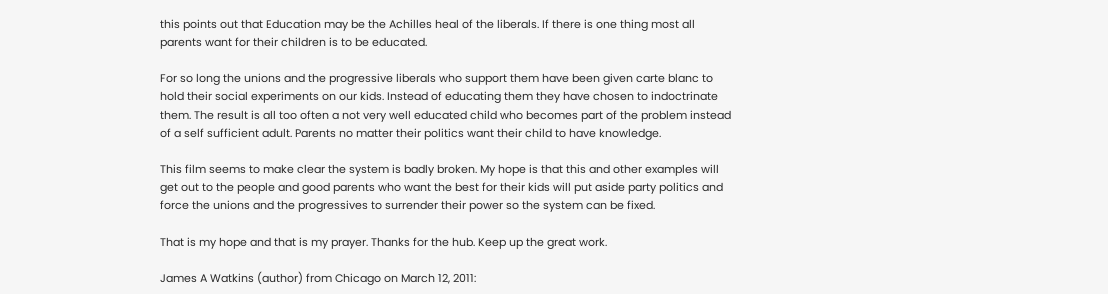this points out that Education may be the Achilles heal of the liberals. If there is one thing most all parents want for their children is to be educated.

For so long the unions and the progressive liberals who support them have been given carte blanc to hold their social experiments on our kids. Instead of educating them they have chosen to indoctrinate them. The result is all too often a not very well educated child who becomes part of the problem instead of a self sufficient adult. Parents no matter their politics want their child to have knowledge.

This film seems to make clear the system is badly broken. My hope is that this and other examples will get out to the people and good parents who want the best for their kids will put aside party politics and force the unions and the progressives to surrender their power so the system can be fixed.

That is my hope and that is my prayer. Thanks for the hub. Keep up the great work.

James A Watkins (author) from Chicago on March 12, 2011: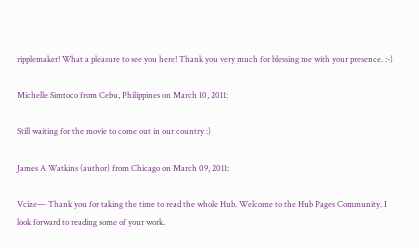ripplemaker! What a pleasure to see you here! Thank you very much for blessing me with your presence. :-)

Michelle Simtoco from Cebu, Philippines on March 10, 2011:

Still waiting for the movie to come out in our country :)

James A Watkins (author) from Chicago on March 09, 2011:

Vcize— Thank you for taking the time to read the whole Hub. Welcome to the Hub Pages Community. I look forward to reading some of your work.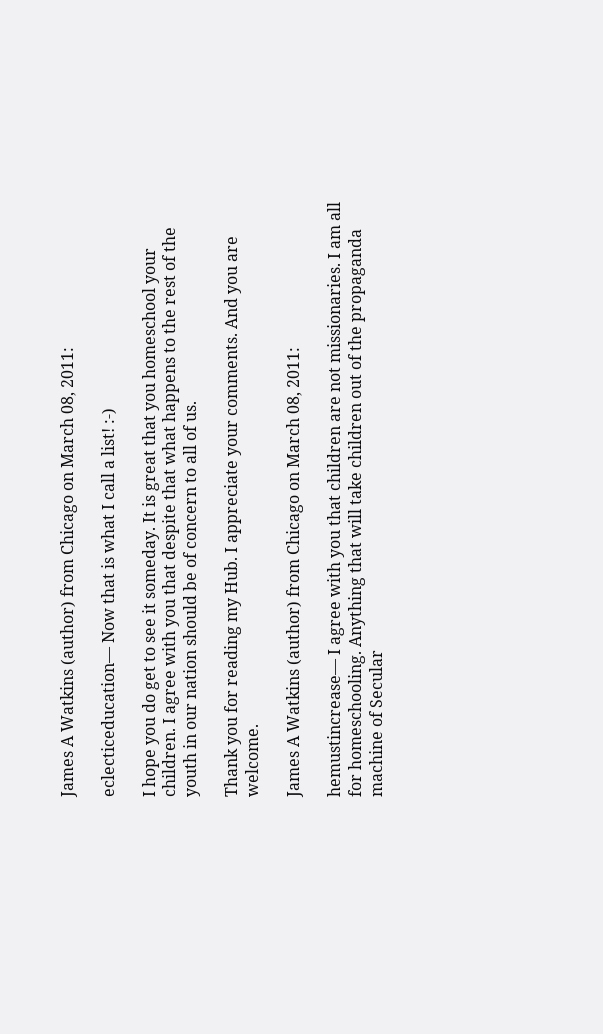James A Watkins (author) from Chicago on March 08, 2011:

eclecticeducation— Now that is what I call a list! :-)

I hope you do get to see it someday. It is great that you homeschool your children. I agree with you that despite that what happens to the rest of the youth in our nation should be of concern to all of us.

Thank you for reading my Hub. I appreciate your comments. And you are welcome.

James A Watkins (author) from Chicago on March 08, 2011:

hemustincrease— I agree with you that children are not missionaries. I am all for homeschooling. Anything that will take children out of the propaganda machine of Secular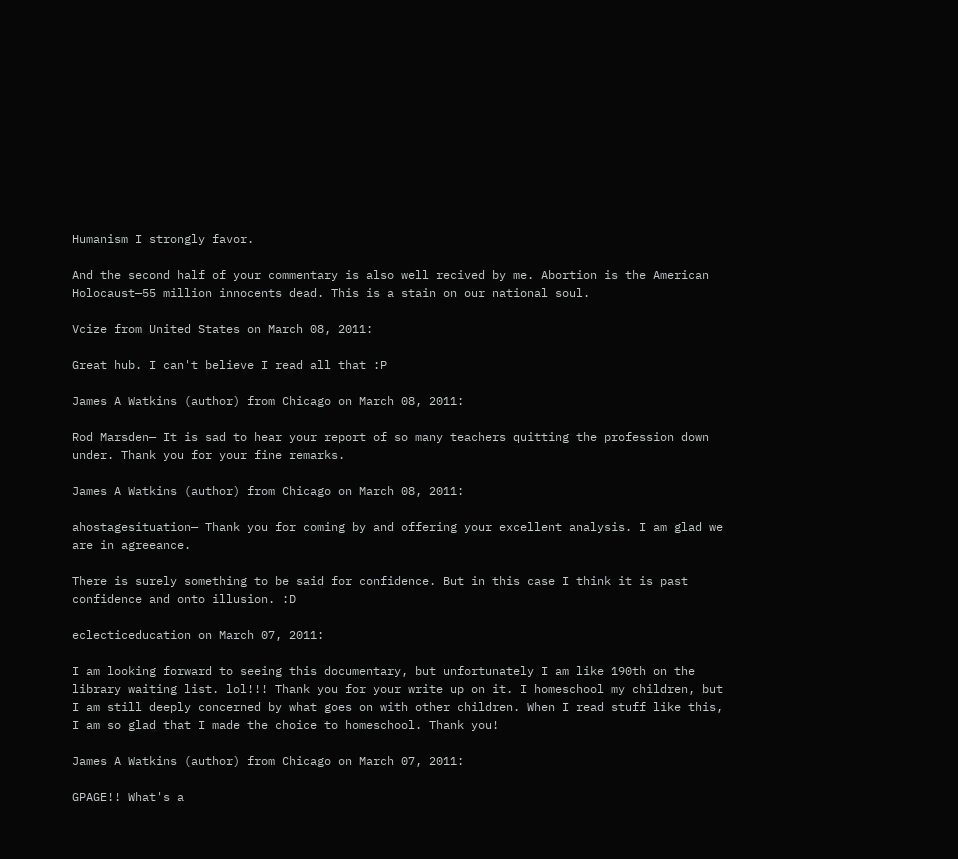Humanism I strongly favor.

And the second half of your commentary is also well recived by me. Abortion is the American Holocaust—55 million innocents dead. This is a stain on our national soul.

Vcize from United States on March 08, 2011:

Great hub. I can't believe I read all that :P

James A Watkins (author) from Chicago on March 08, 2011:

Rod Marsden— It is sad to hear your report of so many teachers quitting the profession down under. Thank you for your fine remarks.

James A Watkins (author) from Chicago on March 08, 2011:

ahostagesituation— Thank you for coming by and offering your excellent analysis. I am glad we are in agreeance.

There is surely something to be said for confidence. But in this case I think it is past confidence and onto illusion. :D

eclecticeducation on March 07, 2011:

I am looking forward to seeing this documentary, but unfortunately I am like 190th on the library waiting list. lol!!! Thank you for your write up on it. I homeschool my children, but I am still deeply concerned by what goes on with other children. When I read stuff like this, I am so glad that I made the choice to homeschool. Thank you!

James A Watkins (author) from Chicago on March 07, 2011:

GPAGE!! What's a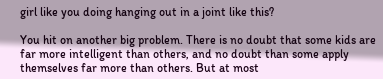girl like you doing hanging out in a joint like this?

You hit on another big problem. There is no doubt that some kids are far more intelligent than others, and no doubt than some apply themselves far more than others. But at most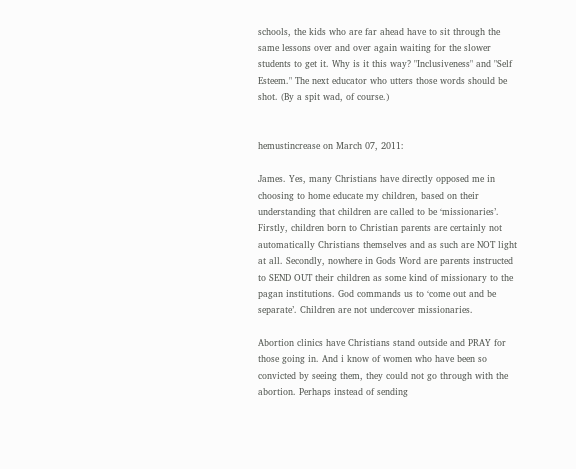schools, the kids who are far ahead have to sit through the same lessons over and over again waiting for the slower students to get it. Why is it this way? "Inclusiveness" and "Self Esteem." The next educator who utters those words should be shot. (By a spit wad, of course.)


hemustincrease on March 07, 2011:

James. Yes, many Christians have directly opposed me in choosing to home educate my children, based on their understanding that children are called to be ‘missionaries’. Firstly, children born to Christian parents are certainly not automatically Christians themselves and as such are NOT light at all. Secondly, nowhere in Gods Word are parents instructed to SEND OUT their children as some kind of missionary to the pagan institutions. God commands us to ‘come out and be separate’. Children are not undercover missionaries.

Abortion clinics have Christians stand outside and PRAY for those going in. And i know of women who have been so convicted by seeing them, they could not go through with the abortion. Perhaps instead of sending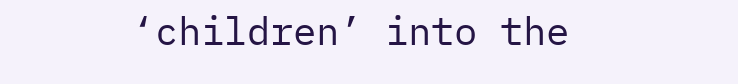‘children’ into the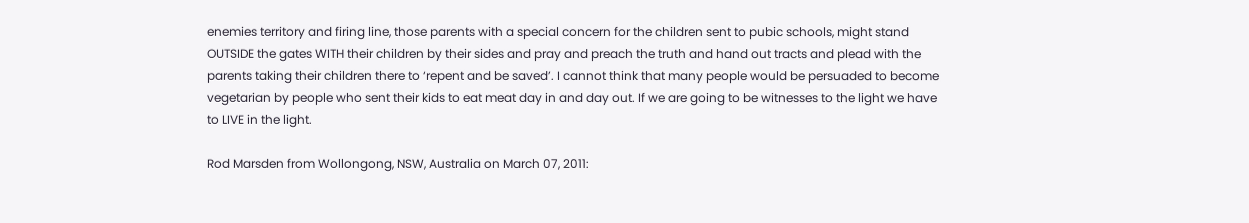enemies territory and firing line, those parents with a special concern for the children sent to pubic schools, might stand OUTSIDE the gates WITH their children by their sides and pray and preach the truth and hand out tracts and plead with the parents taking their children there to ‘repent and be saved’. I cannot think that many people would be persuaded to become vegetarian by people who sent their kids to eat meat day in and day out. If we are going to be witnesses to the light we have to LIVE in the light.

Rod Marsden from Wollongong, NSW, Australia on March 07, 2011: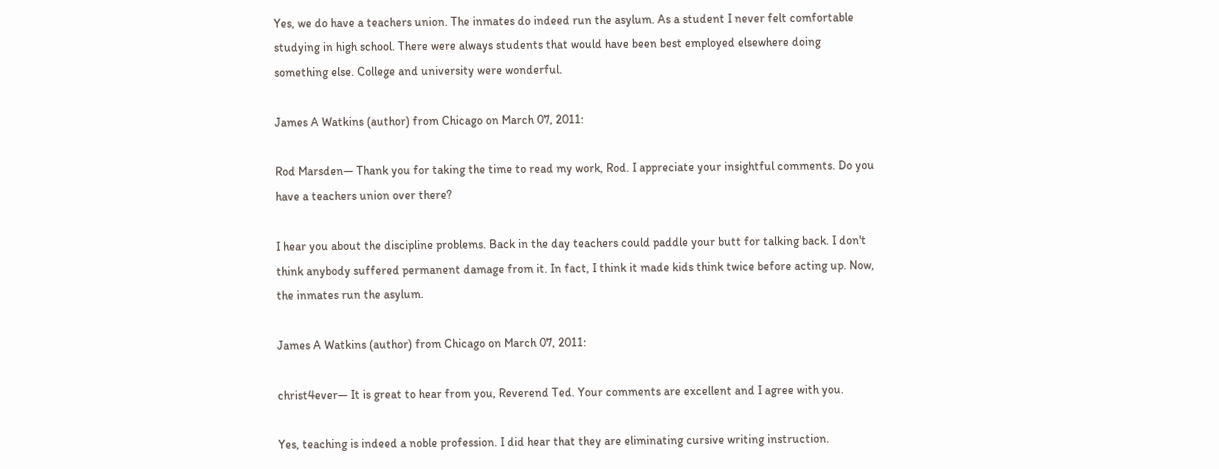Yes, we do have a teachers union. The inmates do indeed run the asylum. As a student I never felt comfortable studying in high school. There were always students that would have been best employed elsewhere doing something else. College and university were wonderful.

James A Watkins (author) from Chicago on March 07, 2011:

Rod Marsden— Thank you for taking the time to read my work, Rod. I appreciate your insightful comments. Do you have a teachers union over there?

I hear you about the discipline problems. Back in the day teachers could paddle your butt for talking back. I don't think anybody suffered permanent damage from it. In fact, I think it made kids think twice before acting up. Now, the inmates run the asylum.

James A Watkins (author) from Chicago on March 07, 2011:

christ4ever— It is great to hear from you, Reverend Ted. Your comments are excellent and I agree with you.

Yes, teaching is indeed a noble profession. I did hear that they are eliminating cursive writing instruction.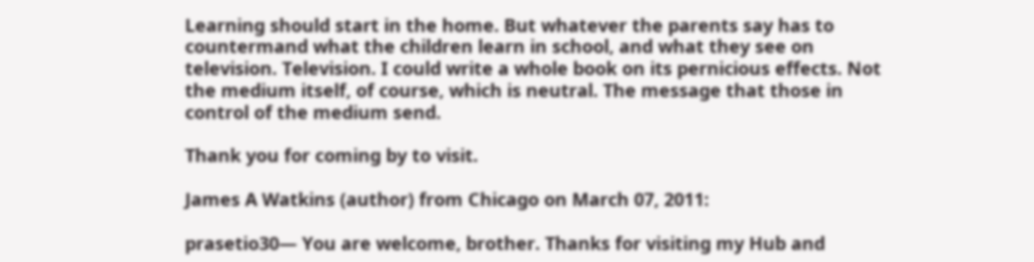Learning should start in the home. But whatever the parents say has to countermand what the children learn in school, and what they see on television. Television. I could write a whole book on its pernicious effects. Not the medium itself, of course, which is neutral. The message that those in control of the medium send.

Thank you for coming by to visit.

James A Watkins (author) from Chicago on March 07, 2011:

prasetio30— You are welcome, brother. Thanks for visiting my Hub and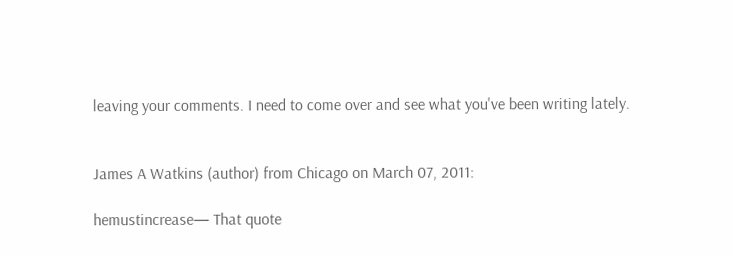leaving your comments. I need to come over and see what you've been writing lately.


James A Watkins (author) from Chicago on March 07, 2011:

hemustincrease— That quote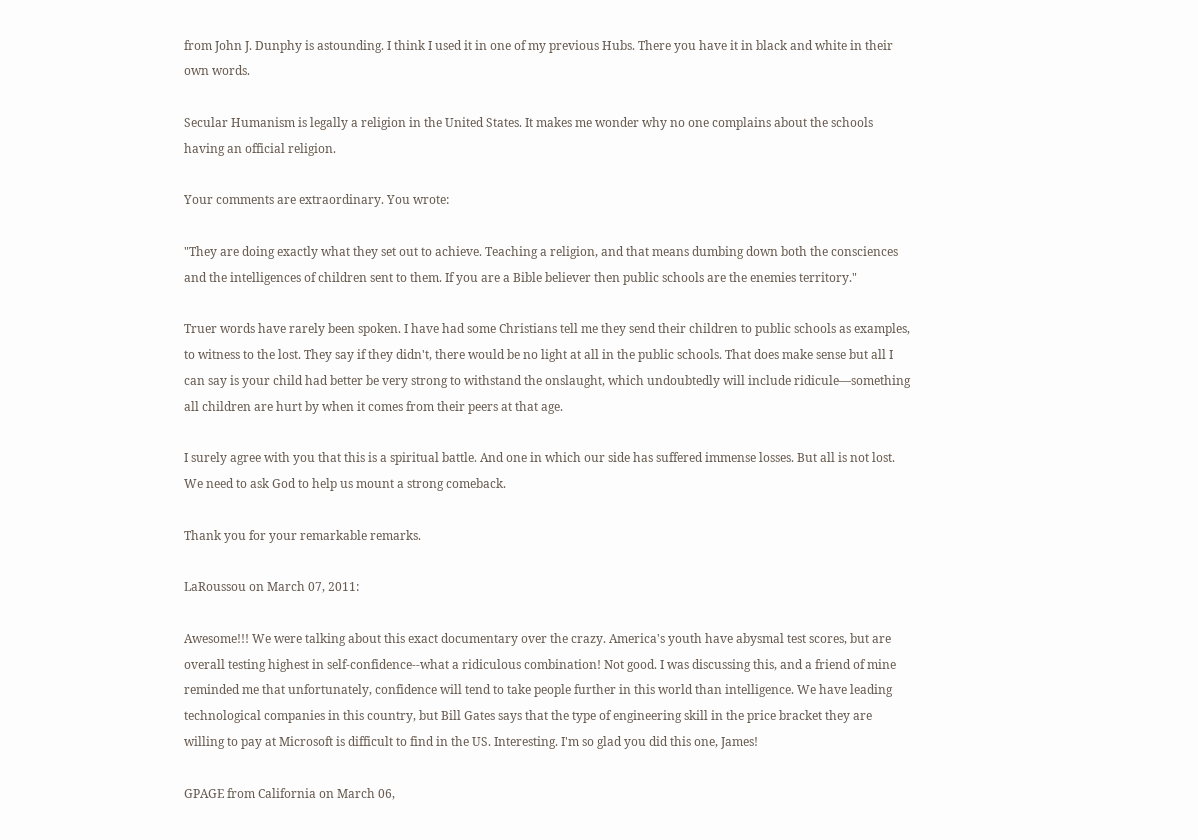from John J. Dunphy is astounding. I think I used it in one of my previous Hubs. There you have it in black and white in their own words.

Secular Humanism is legally a religion in the United States. It makes me wonder why no one complains about the schools having an official religion.

Your comments are extraordinary. You wrote:

"They are doing exactly what they set out to achieve. Teaching a religion, and that means dumbing down both the consciences and the intelligences of children sent to them. If you are a Bible believer then public schools are the enemies territory."

Truer words have rarely been spoken. I have had some Christians tell me they send their children to public schools as examples, to witness to the lost. They say if they didn't, there would be no light at all in the public schools. That does make sense but all I can say is your child had better be very strong to withstand the onslaught, which undoubtedly will include ridicule—something all children are hurt by when it comes from their peers at that age.

I surely agree with you that this is a spiritual battle. And one in which our side has suffered immense losses. But all is not lost. We need to ask God to help us mount a strong comeback.

Thank you for your remarkable remarks.

LaRoussou on March 07, 2011:

Awesome!!! We were talking about this exact documentary over the crazy. America's youth have abysmal test scores, but are overall testing highest in self-confidence--what a ridiculous combination! Not good. I was discussing this, and a friend of mine reminded me that unfortunately, confidence will tend to take people further in this world than intelligence. We have leading technological companies in this country, but Bill Gates says that the type of engineering skill in the price bracket they are willing to pay at Microsoft is difficult to find in the US. Interesting. I'm so glad you did this one, James!

GPAGE from California on March 06,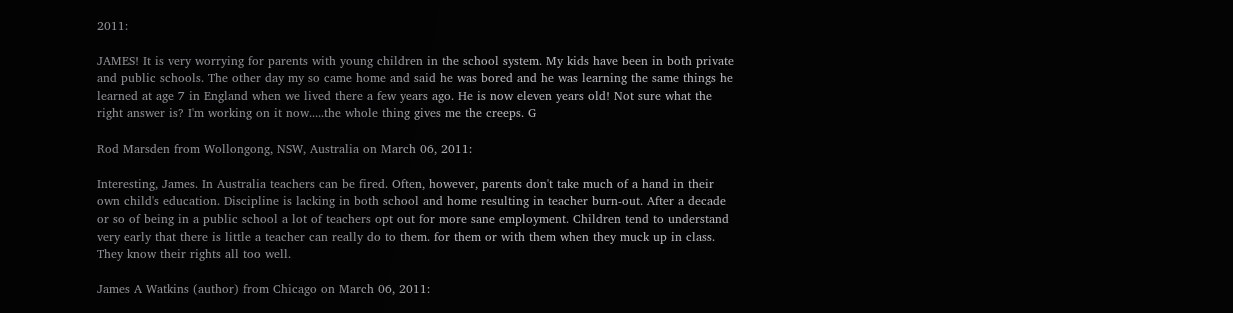2011:

JAMES! It is very worrying for parents with young children in the school system. My kids have been in both private and public schools. The other day my so came home and said he was bored and he was learning the same things he learned at age 7 in England when we lived there a few years ago. He is now eleven years old! Not sure what the right answer is? I'm working on it now.....the whole thing gives me the creeps. G

Rod Marsden from Wollongong, NSW, Australia on March 06, 2011:

Interesting, James. In Australia teachers can be fired. Often, however, parents don't take much of a hand in their own child's education. Discipline is lacking in both school and home resulting in teacher burn-out. After a decade or so of being in a public school a lot of teachers opt out for more sane employment. Children tend to understand very early that there is little a teacher can really do to them. for them or with them when they muck up in class. They know their rights all too well.

James A Watkins (author) from Chicago on March 06, 2011: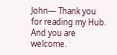John— Thank you for reading my Hub. And you are welcome.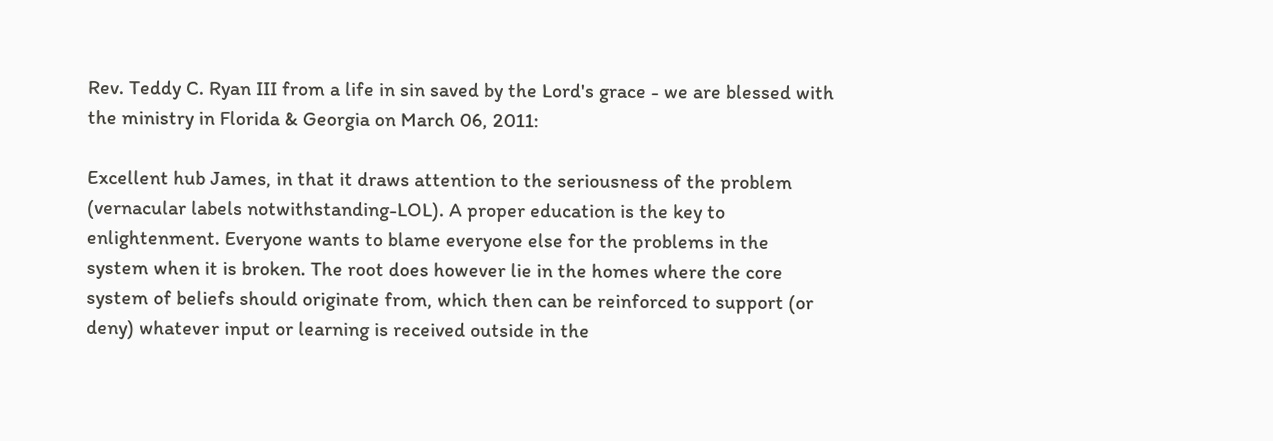Rev. Teddy C. Ryan III from a life in sin saved by the Lord's grace - we are blessed with the ministry in Florida & Georgia on March 06, 2011:

Excellent hub James, in that it draws attention to the seriousness of the problem (vernacular labels notwithstanding-LOL). A proper education is the key to enlightenment. Everyone wants to blame everyone else for the problems in the system when it is broken. The root does however lie in the homes where the core system of beliefs should originate from, which then can be reinforced to support (or deny) whatever input or learning is received outside in the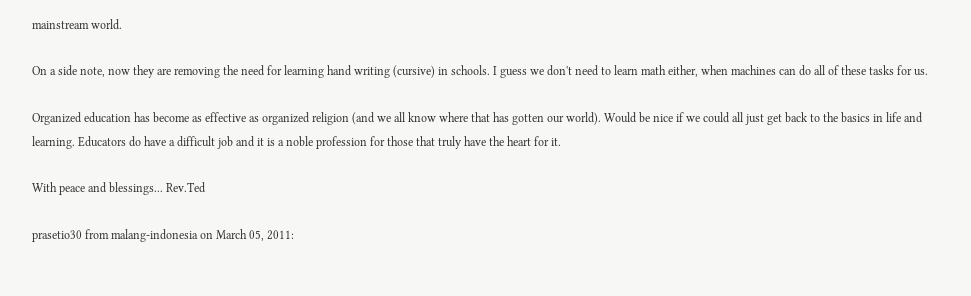mainstream world.

On a side note, now they are removing the need for learning hand writing (cursive) in schools. I guess we don't need to learn math either, when machines can do all of these tasks for us.

Organized education has become as effective as organized religion (and we all know where that has gotten our world). Would be nice if we could all just get back to the basics in life and learning. Educators do have a difficult job and it is a noble profession for those that truly have the heart for it.

With peace and blessings... Rev.Ted

prasetio30 from malang-indonesia on March 05, 2011: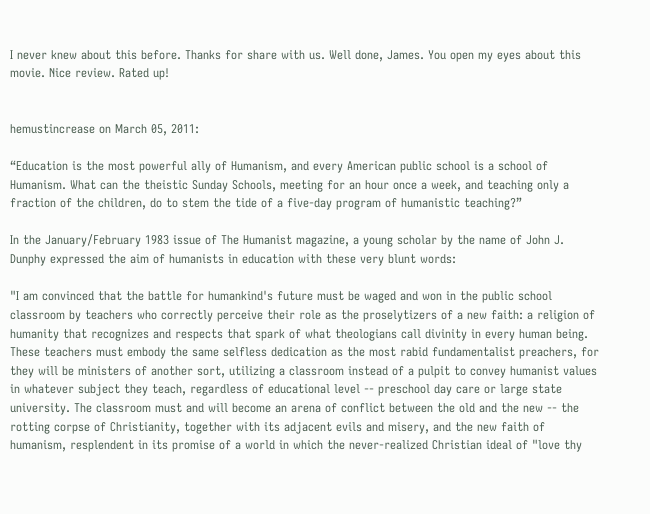I never knew about this before. Thanks for share with us. Well done, James. You open my eyes about this movie. Nice review. Rated up!


hemustincrease on March 05, 2011:

“Education is the most powerful ally of Humanism, and every American public school is a school of Humanism. What can the theistic Sunday Schools, meeting for an hour once a week, and teaching only a fraction of the children, do to stem the tide of a five-day program of humanistic teaching?”

In the January/February 1983 issue of The Humanist magazine, a young scholar by the name of John J. Dunphy expressed the aim of humanists in education with these very blunt words:

"I am convinced that the battle for humankind's future must be waged and won in the public school classroom by teachers who correctly perceive their role as the proselytizers of a new faith: a religion of humanity that recognizes and respects that spark of what theologians call divinity in every human being. These teachers must embody the same selfless dedication as the most rabid fundamentalist preachers, for they will be ministers of another sort, utilizing a classroom instead of a pulpit to convey humanist values in whatever subject they teach, regardless of educational level -- preschool day care or large state university. The classroom must and will become an arena of conflict between the old and the new -- the rotting corpse of Christianity, together with its adjacent evils and misery, and the new faith of humanism, resplendent in its promise of a world in which the never-realized Christian ideal of "love thy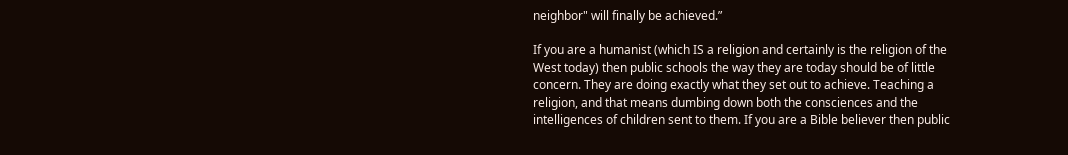neighbor" will finally be achieved.”

If you are a humanist (which IS a religion and certainly is the religion of the West today) then public schools the way they are today should be of little concern. They are doing exactly what they set out to achieve. Teaching a religion, and that means dumbing down both the consciences and the intelligences of children sent to them. If you are a Bible believer then public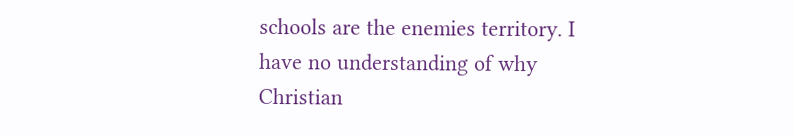schools are the enemies territory. I have no understanding of why Christian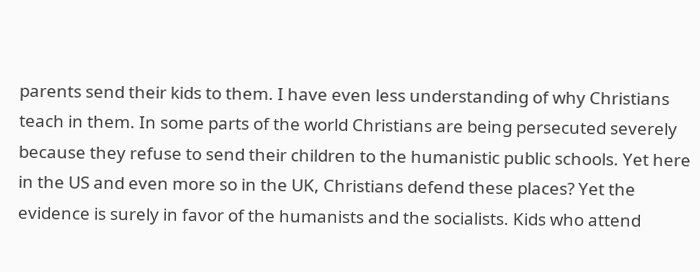parents send their kids to them. I have even less understanding of why Christians teach in them. In some parts of the world Christians are being persecuted severely because they refuse to send their children to the humanistic public schools. Yet here in the US and even more so in the UK, Christians defend these places? Yet the evidence is surely in favor of the humanists and the socialists. Kids who attend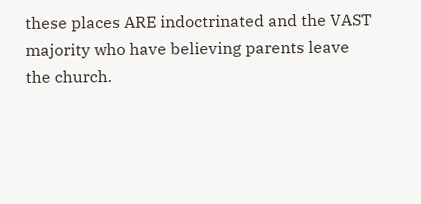these places ARE indoctrinated and the VAST majority who have believing parents leave the church.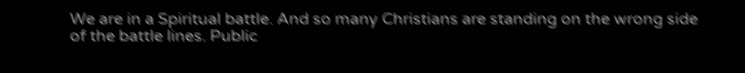We are in a Spiritual battle. And so many Christians are standing on the wrong side of the battle lines. Public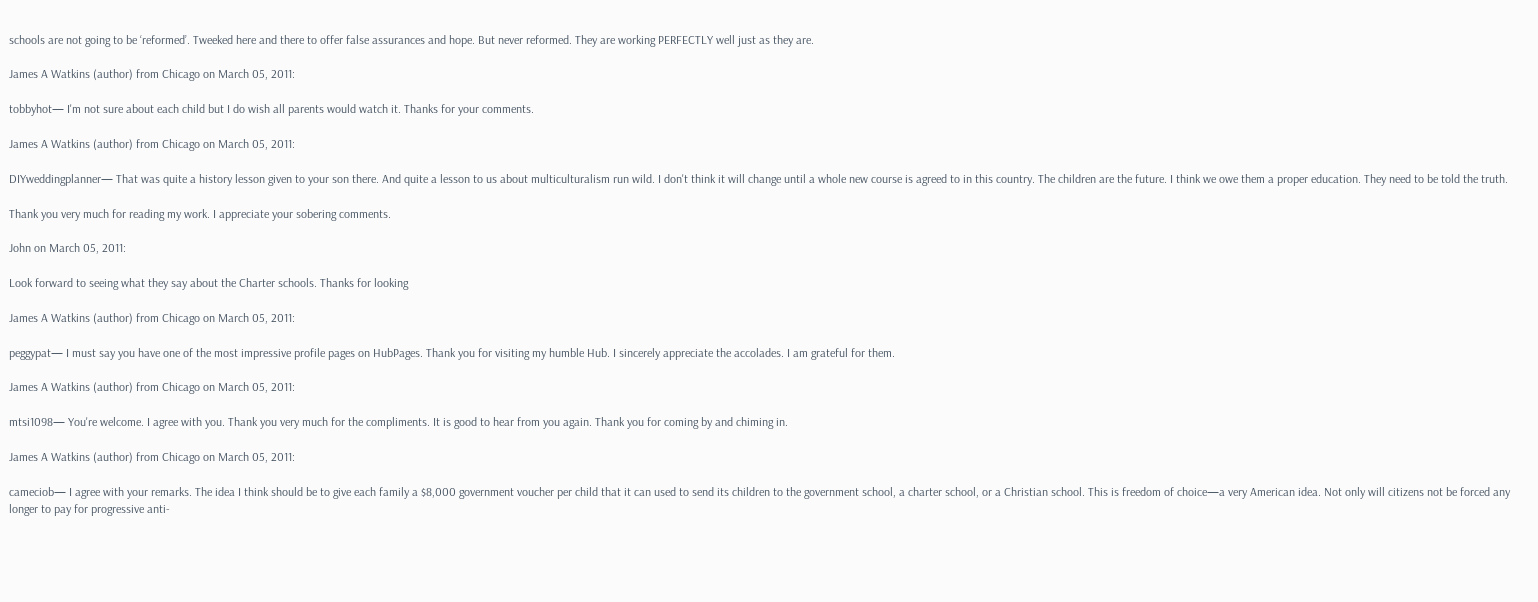schools are not going to be ‘reformed’. Tweeked here and there to offer false assurances and hope. But never reformed. They are working PERFECTLY well just as they are.

James A Watkins (author) from Chicago on March 05, 2011:

tobbyhot— I'm not sure about each child but I do wish all parents would watch it. Thanks for your comments.

James A Watkins (author) from Chicago on March 05, 2011:

DIYweddingplanner— That was quite a history lesson given to your son there. And quite a lesson to us about multiculturalism run wild. I don't think it will change until a whole new course is agreed to in this country. The children are the future. I think we owe them a proper education. They need to be told the truth.

Thank you very much for reading my work. I appreciate your sobering comments.

John on March 05, 2011:

Look forward to seeing what they say about the Charter schools. Thanks for looking

James A Watkins (author) from Chicago on March 05, 2011:

peggypat— I must say you have one of the most impressive profile pages on HubPages. Thank you for visiting my humble Hub. I sincerely appreciate the accolades. I am grateful for them.

James A Watkins (author) from Chicago on March 05, 2011:

mtsi1098— You're welcome. I agree with you. Thank you very much for the compliments. It is good to hear from you again. Thank you for coming by and chiming in.

James A Watkins (author) from Chicago on March 05, 2011:

cameciob— I agree with your remarks. The idea I think should be to give each family a $8,000 government voucher per child that it can used to send its children to the government school, a charter school, or a Christian school. This is freedom of choice—a very American idea. Not only will citizens not be forced any longer to pay for progressive anti-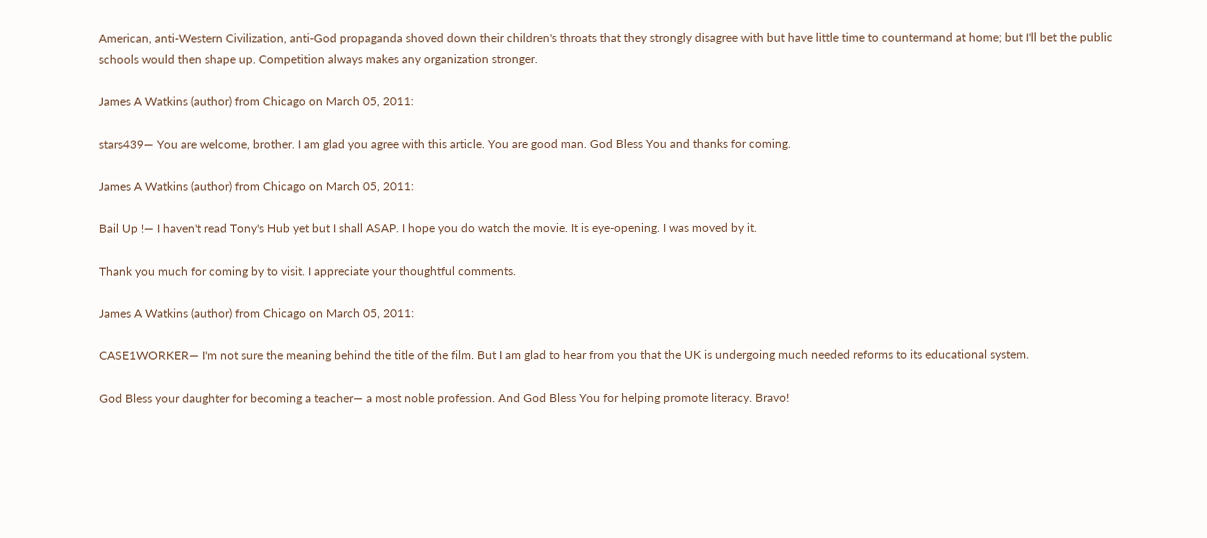American, anti-Western Civilization, anti-God propaganda shoved down their children's throats that they strongly disagree with but have little time to countermand at home; but I'll bet the public schools would then shape up. Competition always makes any organization stronger.

James A Watkins (author) from Chicago on March 05, 2011:

stars439— You are welcome, brother. I am glad you agree with this article. You are good man. God Bless You and thanks for coming.

James A Watkins (author) from Chicago on March 05, 2011:

Bail Up !— I haven't read Tony's Hub yet but I shall ASAP. I hope you do watch the movie. It is eye-opening. I was moved by it.

Thank you much for coming by to visit. I appreciate your thoughtful comments.

James A Watkins (author) from Chicago on March 05, 2011:

CASE1WORKER— I'm not sure the meaning behind the title of the film. But I am glad to hear from you that the UK is undergoing much needed reforms to its educational system.

God Bless your daughter for becoming a teacher— a most noble profession. And God Bless You for helping promote literacy. Bravo!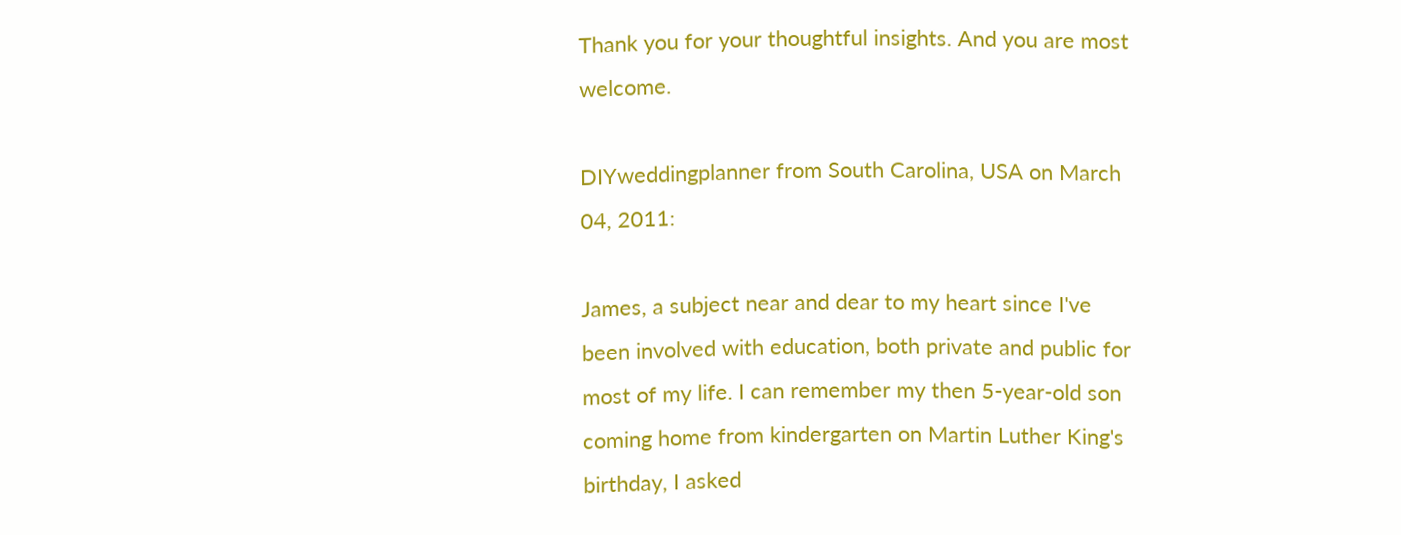Thank you for your thoughtful insights. And you are most welcome.

DIYweddingplanner from South Carolina, USA on March 04, 2011:

James, a subject near and dear to my heart since I've been involved with education, both private and public for most of my life. I can remember my then 5-year-old son coming home from kindergarten on Martin Luther King's birthday, I asked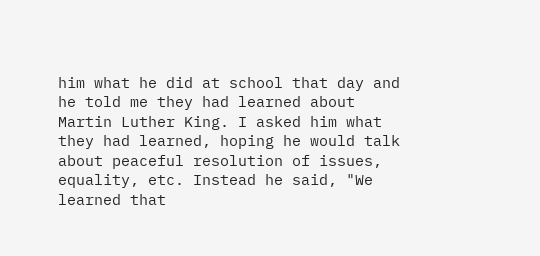him what he did at school that day and he told me they had learned about Martin Luther King. I asked him what they had learned, hoping he would talk about peaceful resolution of issues, equality, etc. Instead he said, "We learned that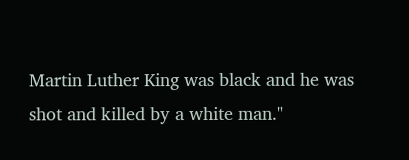Martin Luther King was black and he was shot and killed by a white man."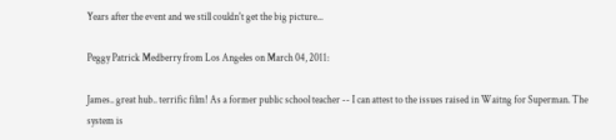Years after the event and we still couldn't get the big picture...

Peggy Patrick Medberry from Los Angeles on March 04, 2011:

James.. great hub.. terrific film! As a former public school teacher -- I can attest to the issues raised in Waitng for Superman. The system is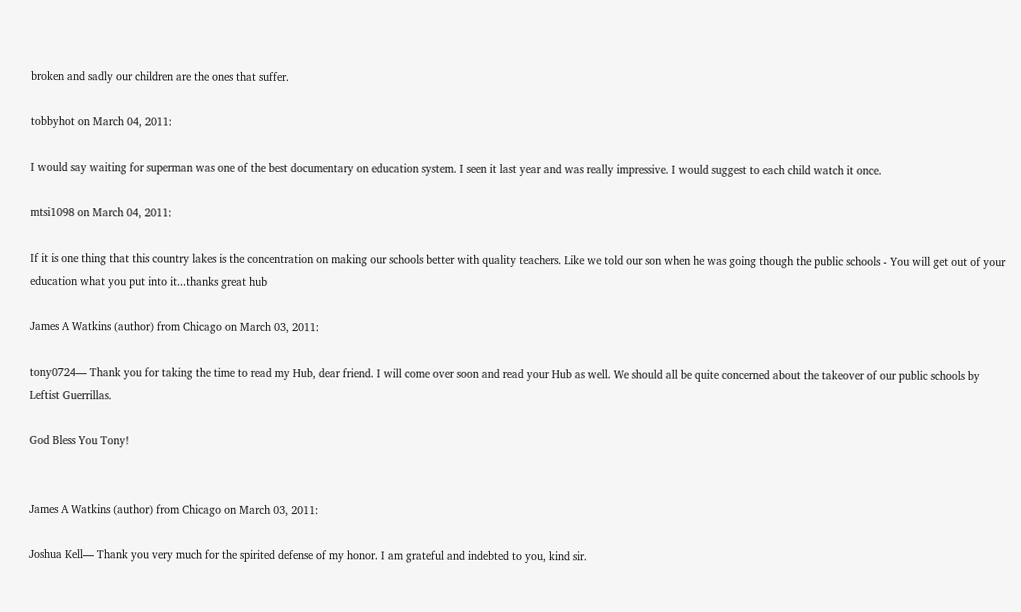broken and sadly our children are the ones that suffer.

tobbyhot on March 04, 2011:

I would say waiting for superman was one of the best documentary on education system. I seen it last year and was really impressive. I would suggest to each child watch it once.

mtsi1098 on March 04, 2011:

If it is one thing that this country lakes is the concentration on making our schools better with quality teachers. Like we told our son when he was going though the public schools - You will get out of your education what you put into it...thanks great hub

James A Watkins (author) from Chicago on March 03, 2011:

tony0724— Thank you for taking the time to read my Hub, dear friend. I will come over soon and read your Hub as well. We should all be quite concerned about the takeover of our public schools by Leftist Guerrillas.

God Bless You Tony!


James A Watkins (author) from Chicago on March 03, 2011:

Joshua Kell— Thank you very much for the spirited defense of my honor. I am grateful and indebted to you, kind sir.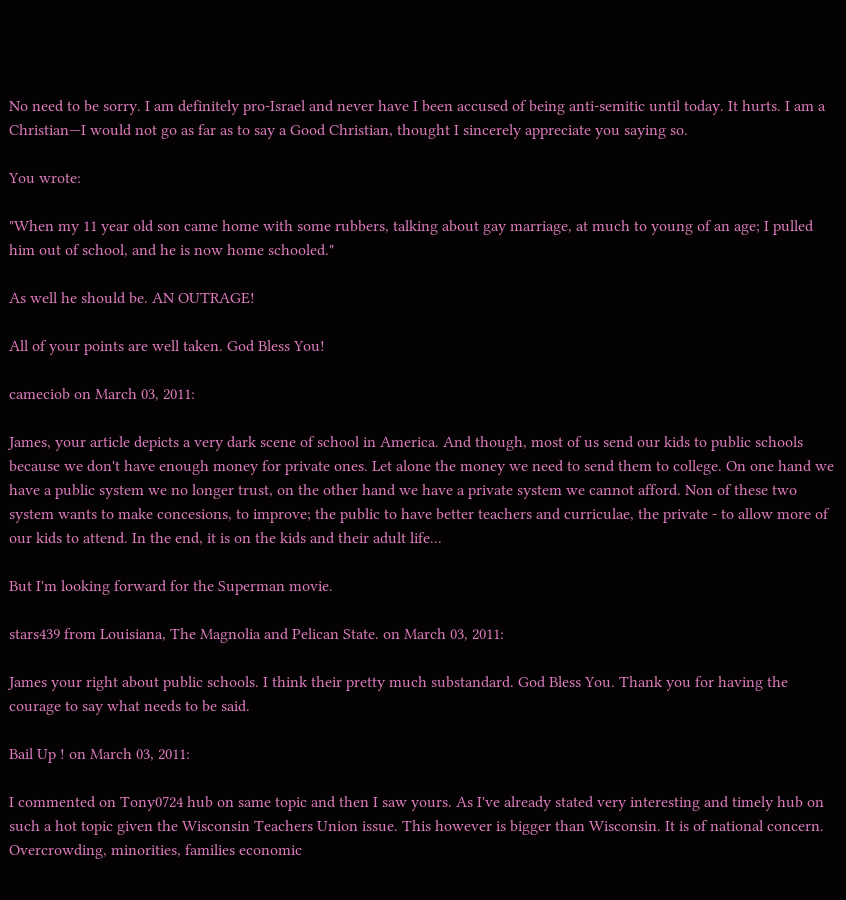No need to be sorry. I am definitely pro-Israel and never have I been accused of being anti-semitic until today. It hurts. I am a Christian—I would not go as far as to say a Good Christian, thought I sincerely appreciate you saying so.

You wrote:

"When my 11 year old son came home with some rubbers, talking about gay marriage, at much to young of an age; I pulled him out of school, and he is now home schooled."

As well he should be. AN OUTRAGE!

All of your points are well taken. God Bless You!

cameciob on March 03, 2011:

James, your article depicts a very dark scene of school in America. And though, most of us send our kids to public schools because we don't have enough money for private ones. Let alone the money we need to send them to college. On one hand we have a public system we no longer trust, on the other hand we have a private system we cannot afford. Non of these two system wants to make concesions, to improve; the public to have better teachers and curriculae, the private - to allow more of our kids to attend. In the end, it is on the kids and their adult life...

But I'm looking forward for the Superman movie.

stars439 from Louisiana, The Magnolia and Pelican State. on March 03, 2011:

James your right about public schools. I think their pretty much substandard. God Bless You. Thank you for having the courage to say what needs to be said.

Bail Up ! on March 03, 2011:

I commented on Tony0724 hub on same topic and then I saw yours. As I've already stated very interesting and timely hub on such a hot topic given the Wisconsin Teachers Union issue. This however is bigger than Wisconsin. It is of national concern. Overcrowding, minorities, families economic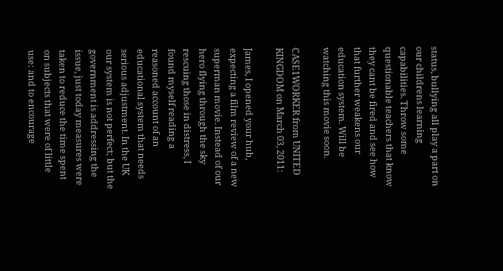status, bullying all play a part on our childrens learning capabilities. Throw some questionable teachers that know they cant be fired and see how that further weakens our education system. Will be watching this movie soon.

CASE1WORKER from UNITED KINGDOM on March 03, 2011:

James, I opened your hub, expecting a film review of a new superman movie. Instead of our hero flying through the sky rescuing those in distress, I found myself reading a reasoned account of an educational system that needs serious adjustment. In the UK our system is not perfect; but the government is addressing the issue, just today measures were taken to reduce the time spent on subjects that were of little use: and to encourage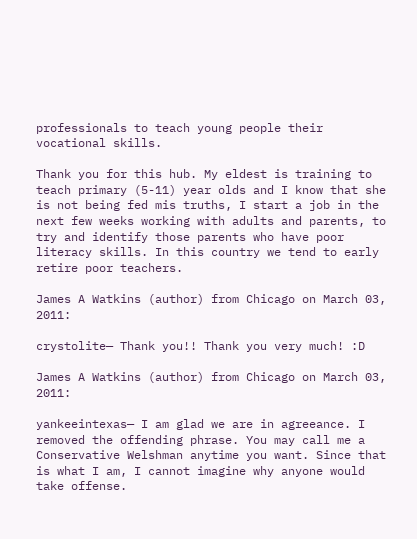professionals to teach young people their vocational skills.

Thank you for this hub. My eldest is training to teach primary (5-11) year olds and I know that she is not being fed mis truths, I start a job in the next few weeks working with adults and parents, to try and identify those parents who have poor literacy skills. In this country we tend to early retire poor teachers.

James A Watkins (author) from Chicago on March 03, 2011:

crystolite— Thank you!! Thank you very much! :D

James A Watkins (author) from Chicago on March 03, 2011:

yankeeintexas— I am glad we are in agreeance. I removed the offending phrase. You may call me a Conservative Welshman anytime you want. Since that is what I am, I cannot imagine why anyone would take offense.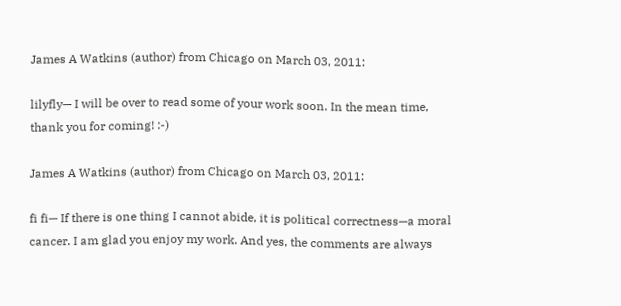James A Watkins (author) from Chicago on March 03, 2011:

lilyfly— I will be over to read some of your work soon. In the mean time, thank you for coming! :-)

James A Watkins (author) from Chicago on March 03, 2011:

fi fi— If there is one thing I cannot abide, it is political correctness—a moral cancer. I am glad you enjoy my work. And yes, the comments are always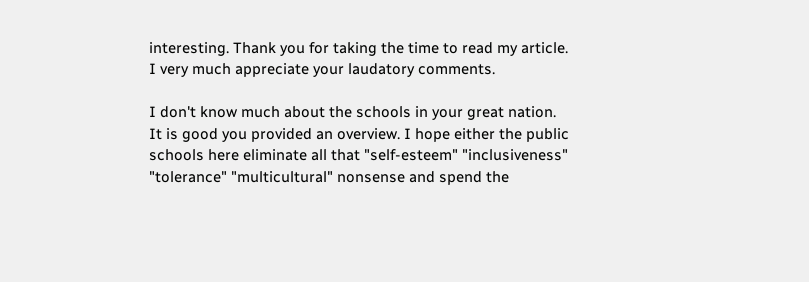interesting. Thank you for taking the time to read my article. I very much appreciate your laudatory comments.

I don't know much about the schools in your great nation. It is good you provided an overview. I hope either the public schools here eliminate all that "self-esteem" "inclusiveness" "tolerance" "multicultural" nonsense and spend the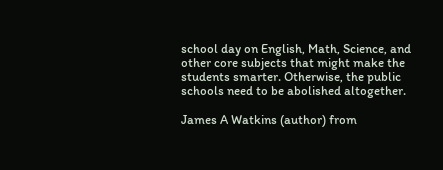school day on English, Math, Science, and other core subjects that might make the students smarter. Otherwise, the public schools need to be abolished altogether.

James A Watkins (author) from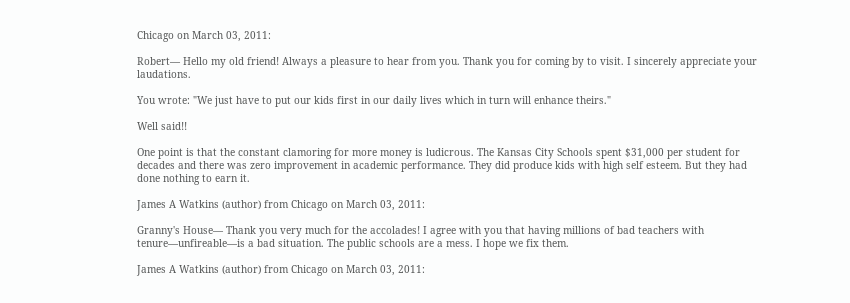Chicago on March 03, 2011:

Robert— Hello my old friend! Always a pleasure to hear from you. Thank you for coming by to visit. I sincerely appreciate your laudations.

You wrote: "We just have to put our kids first in our daily lives which in turn will enhance theirs."

Well said!!

One point is that the constant clamoring for more money is ludicrous. The Kansas City Schools spent $31,000 per student for decades and there was zero improvement in academic performance. They did produce kids with high self esteem. But they had done nothing to earn it.

James A Watkins (author) from Chicago on March 03, 2011:

Granny's House— Thank you very much for the accolades! I agree with you that having millions of bad teachers with tenure—unfireable—is a bad situation. The public schools are a mess. I hope we fix them.

James A Watkins (author) from Chicago on March 03, 2011: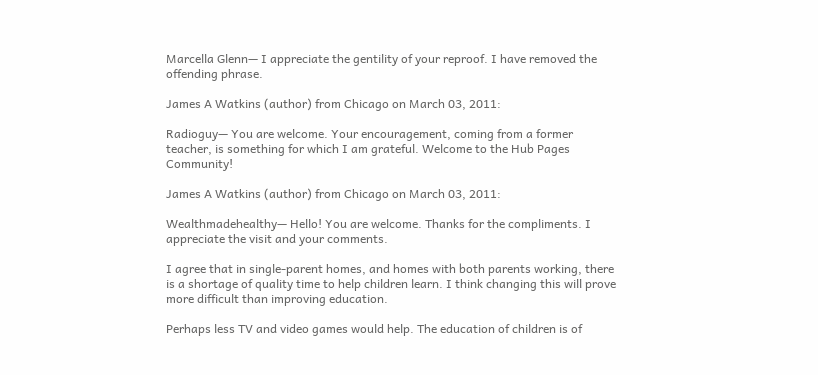Marcella Glenn— I appreciate the gentility of your reproof. I have removed the offending phrase.

James A Watkins (author) from Chicago on March 03, 2011:

Radioguy— You are welcome. Your encouragement, coming from a former teacher, is something for which I am grateful. Welcome to the Hub Pages Community!

James A Watkins (author) from Chicago on March 03, 2011:

Wealthmadehealthy— Hello! You are welcome. Thanks for the compliments. I appreciate the visit and your comments.

I agree that in single-parent homes, and homes with both parents working, there is a shortage of quality time to help children learn. I think changing this will prove more difficult than improving education.

Perhaps less TV and video games would help. The education of children is of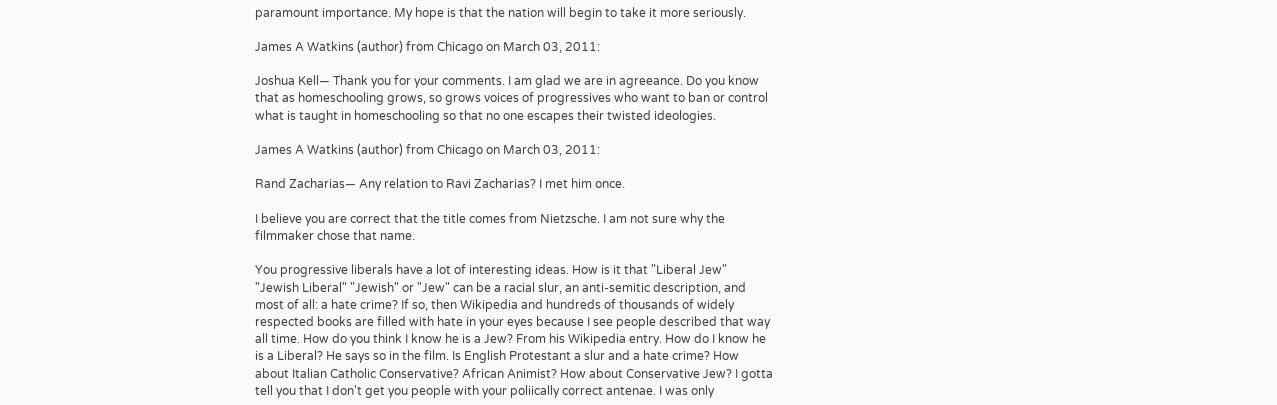paramount importance. My hope is that the nation will begin to take it more seriously.

James A Watkins (author) from Chicago on March 03, 2011:

Joshua Kell— Thank you for your comments. I am glad we are in agreeance. Do you know that as homeschooling grows, so grows voices of progressives who want to ban or control what is taught in homeschooling so that no one escapes their twisted ideologies.

James A Watkins (author) from Chicago on March 03, 2011:

Rand Zacharias— Any relation to Ravi Zacharias? I met him once.

I believe you are correct that the title comes from Nietzsche. I am not sure why the filmmaker chose that name.

You progressive liberals have a lot of interesting ideas. How is it that "Liberal Jew" "Jewish Liberal" "Jewish" or "Jew" can be a racial slur, an anti-semitic description, and most of all: a hate crime? If so, then Wikipedia and hundreds of thousands of widely respected books are filled with hate in your eyes because I see people described that way all time. How do you think I know he is a Jew? From his Wikipedia entry. How do I know he is a Liberal? He says so in the film. Is English Protestant a slur and a hate crime? How about Italian Catholic Conservative? African Animist? How about Conservative Jew? I gotta tell you that I don't get you people with your poliically correct antenae. I was only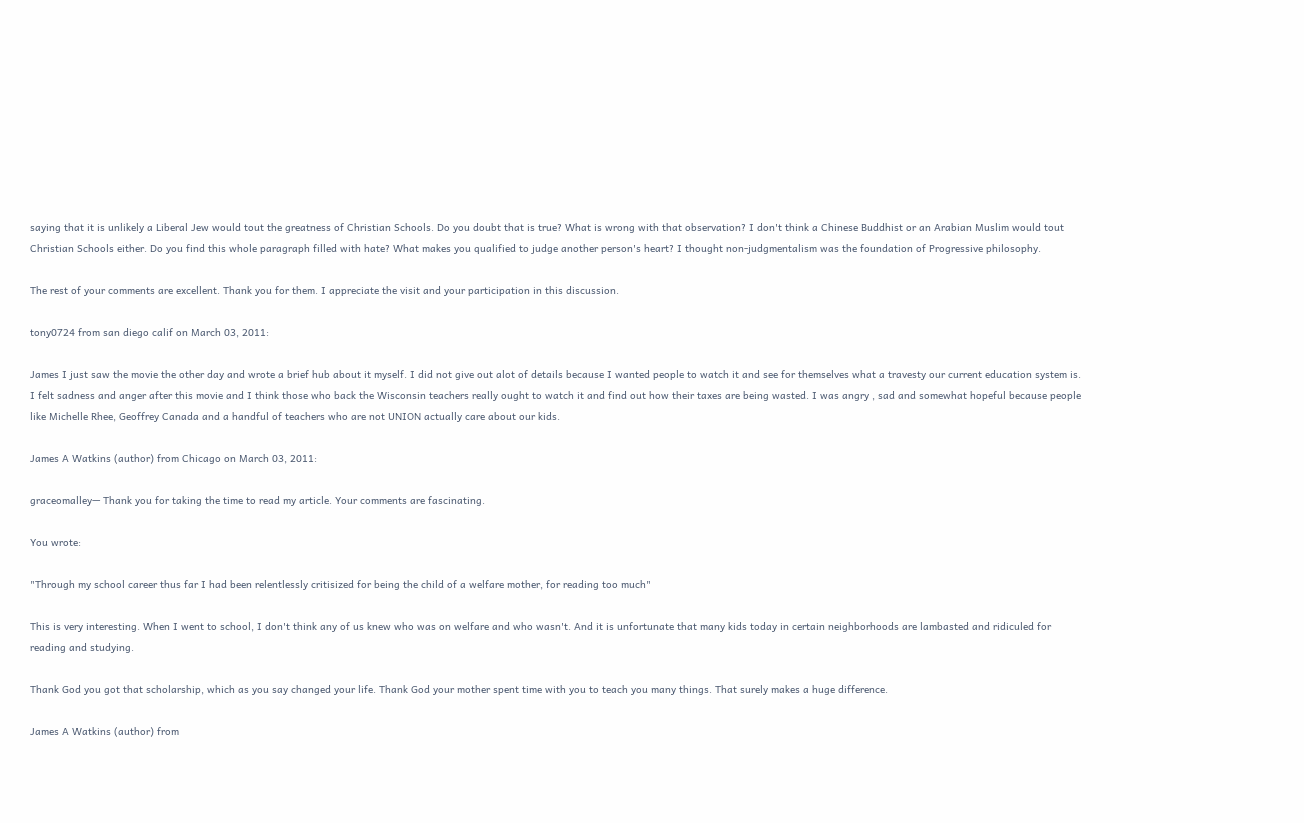saying that it is unlikely a Liberal Jew would tout the greatness of Christian Schools. Do you doubt that is true? What is wrong with that observation? I don't think a Chinese Buddhist or an Arabian Muslim would tout Christian Schools either. Do you find this whole paragraph filled with hate? What makes you qualified to judge another person's heart? I thought non-judgmentalism was the foundation of Progressive philosophy.

The rest of your comments are excellent. Thank you for them. I appreciate the visit and your participation in this discussion.

tony0724 from san diego calif on March 03, 2011:

James I just saw the movie the other day and wrote a brief hub about it myself. I did not give out alot of details because I wanted people to watch it and see for themselves what a travesty our current education system is. I felt sadness and anger after this movie and I think those who back the Wisconsin teachers really ought to watch it and find out how their taxes are being wasted. I was angry , sad and somewhat hopeful because people like Michelle Rhee, Geoffrey Canada and a handful of teachers who are not UNION actually care about our kids.

James A Watkins (author) from Chicago on March 03, 2011:

graceomalley— Thank you for taking the time to read my article. Your comments are fascinating.

You wrote:

"Through my school career thus far I had been relentlessly critisized for being the child of a welfare mother, for reading too much"

This is very interesting. When I went to school, I don't think any of us knew who was on welfare and who wasn't. And it is unfortunate that many kids today in certain neighborhoods are lambasted and ridiculed for reading and studying.

Thank God you got that scholarship, which as you say changed your life. Thank God your mother spent time with you to teach you many things. That surely makes a huge difference.

James A Watkins (author) from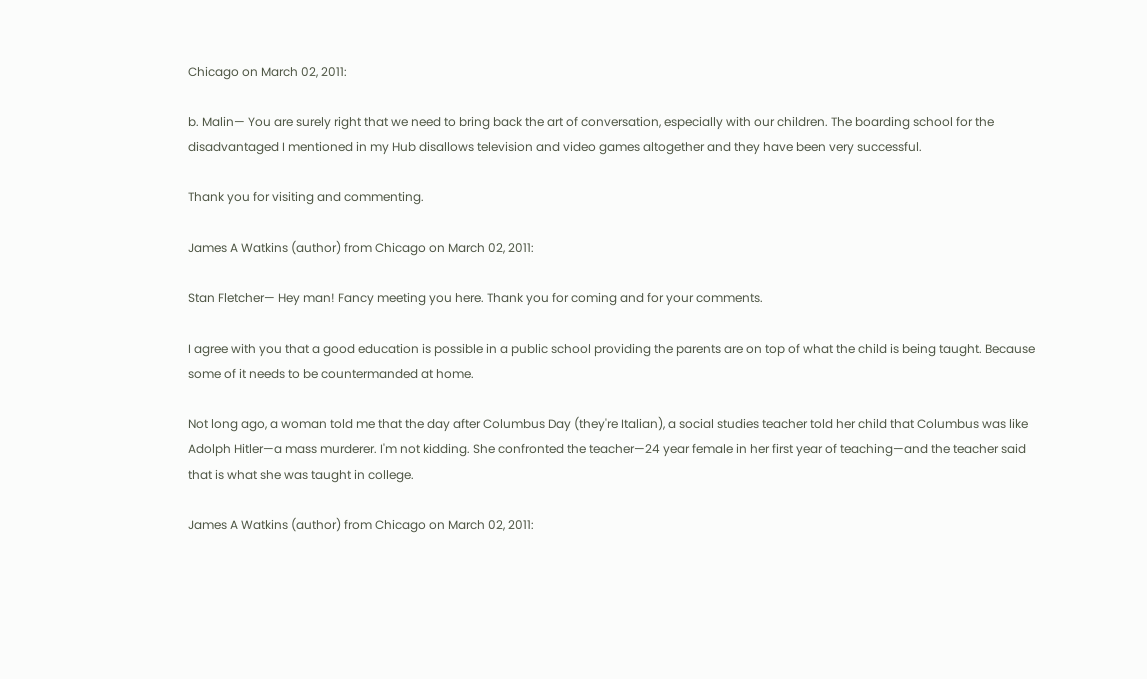Chicago on March 02, 2011:

b. Malin— You are surely right that we need to bring back the art of conversation, especially with our children. The boarding school for the disadvantaged I mentioned in my Hub disallows television and video games altogether and they have been very successful.

Thank you for visiting and commenting.

James A Watkins (author) from Chicago on March 02, 2011:

Stan Fletcher— Hey man! Fancy meeting you here. Thank you for coming and for your comments.

I agree with you that a good education is possible in a public school providing the parents are on top of what the child is being taught. Because some of it needs to be countermanded at home.

Not long ago, a woman told me that the day after Columbus Day (they're Italian), a social studies teacher told her child that Columbus was like Adolph Hitler—a mass murderer. I'm not kidding. She confronted the teacher—24 year female in her first year of teaching—and the teacher said that is what she was taught in college.

James A Watkins (author) from Chicago on March 02, 2011: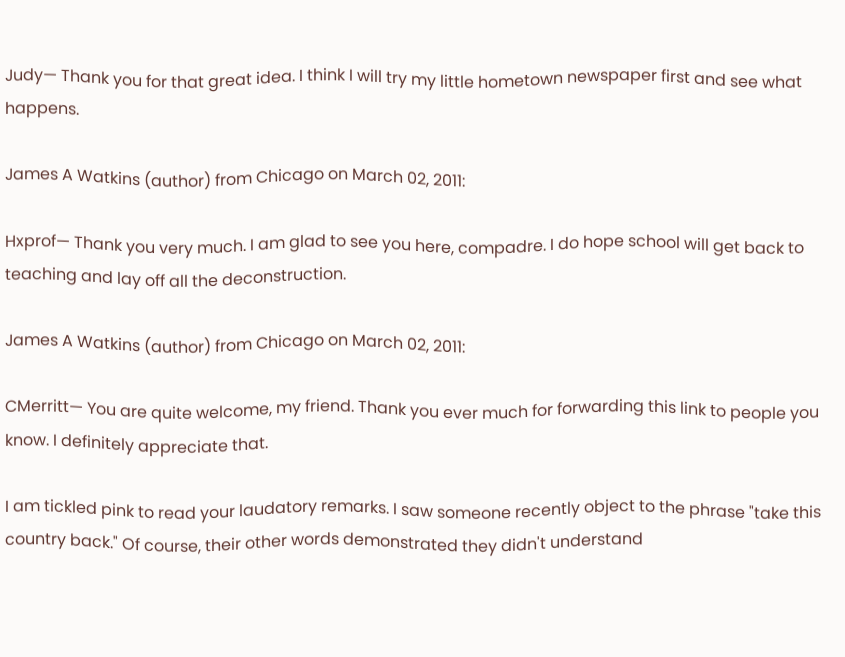Judy— Thank you for that great idea. I think I will try my little hometown newspaper first and see what happens.

James A Watkins (author) from Chicago on March 02, 2011:

Hxprof— Thank you very much. I am glad to see you here, compadre. I do hope school will get back to teaching and lay off all the deconstruction.

James A Watkins (author) from Chicago on March 02, 2011:

CMerritt— You are quite welcome, my friend. Thank you ever much for forwarding this link to people you know. I definitely appreciate that.

I am tickled pink to read your laudatory remarks. I saw someone recently object to the phrase "take this country back." Of course, their other words demonstrated they didn't understand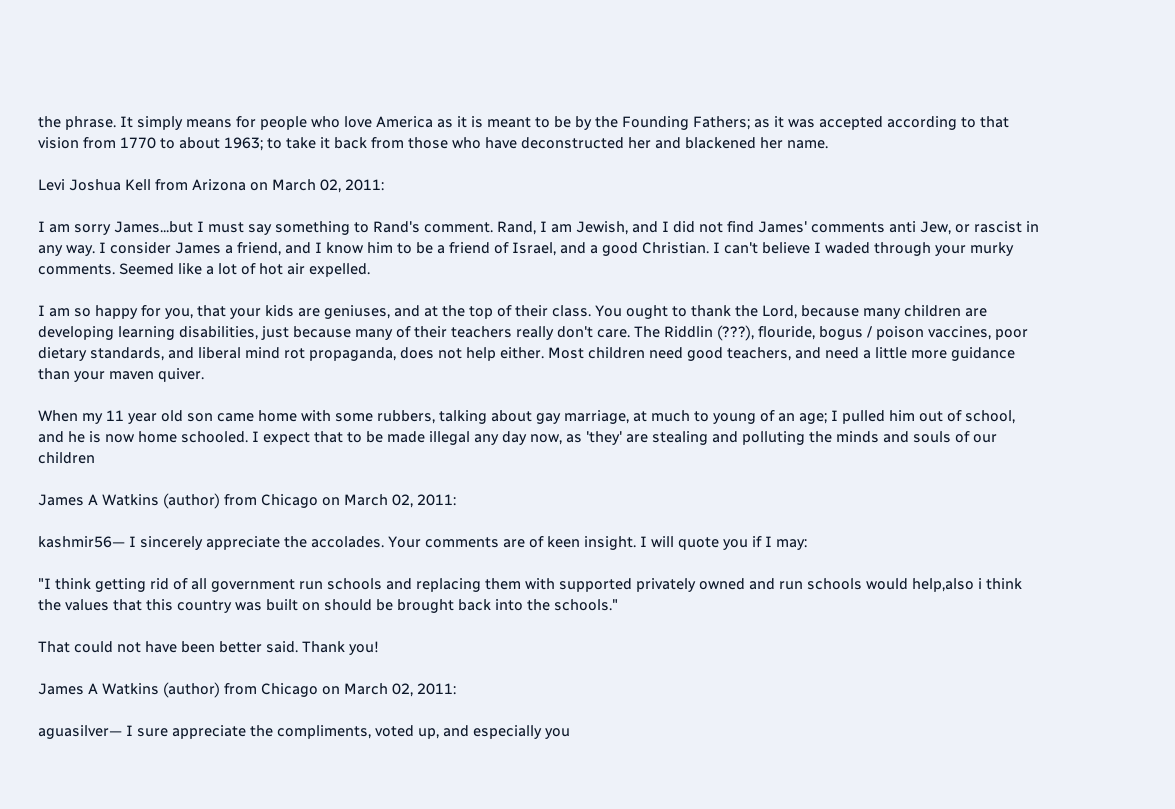the phrase. It simply means for people who love America as it is meant to be by the Founding Fathers; as it was accepted according to that vision from 1770 to about 1963; to take it back from those who have deconstructed her and blackened her name.

Levi Joshua Kell from Arizona on March 02, 2011:

I am sorry James...but I must say something to Rand's comment. Rand, I am Jewish, and I did not find James' comments anti Jew, or rascist in any way. I consider James a friend, and I know him to be a friend of Israel, and a good Christian. I can't believe I waded through your murky comments. Seemed like a lot of hot air expelled.

I am so happy for you, that your kids are geniuses, and at the top of their class. You ought to thank the Lord, because many children are developing learning disabilities, just because many of their teachers really don't care. The Riddlin (???), flouride, bogus / poison vaccines, poor dietary standards, and liberal mind rot propaganda, does not help either. Most children need good teachers, and need a little more guidance than your maven quiver.

When my 11 year old son came home with some rubbers, talking about gay marriage, at much to young of an age; I pulled him out of school, and he is now home schooled. I expect that to be made illegal any day now, as 'they' are stealing and polluting the minds and souls of our children

James A Watkins (author) from Chicago on March 02, 2011:

kashmir56— I sincerely appreciate the accolades. Your comments are of keen insight. I will quote you if I may:

"I think getting rid of all government run schools and replacing them with supported privately owned and run schools would help,also i think the values that this country was built on should be brought back into the schools."

That could not have been better said. Thank you!

James A Watkins (author) from Chicago on March 02, 2011:

aguasilver— I sure appreciate the compliments, voted up, and especially you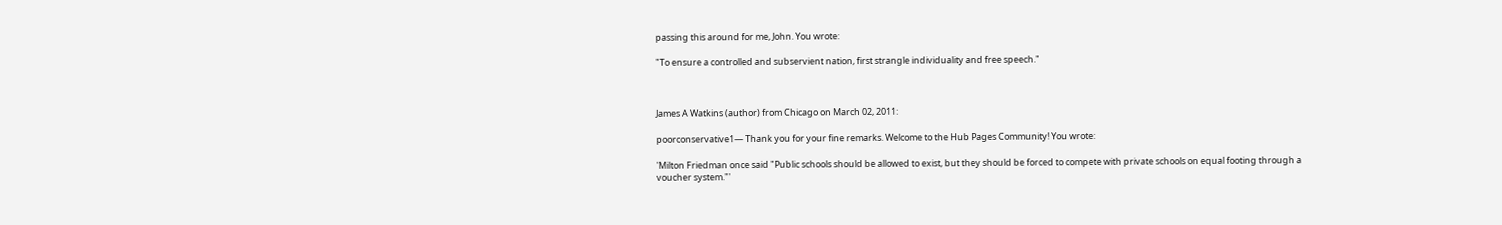passing this around for me, John. You wrote:

"To ensure a controlled and subservient nation, first strangle individuality and free speech."



James A Watkins (author) from Chicago on March 02, 2011:

poorconservative1— Thank you for your fine remarks. Welcome to the Hub Pages Community! You wrote:

'Milton Friedman once said "Public schools should be allowed to exist, but they should be forced to compete with private schools on equal footing through a voucher system."'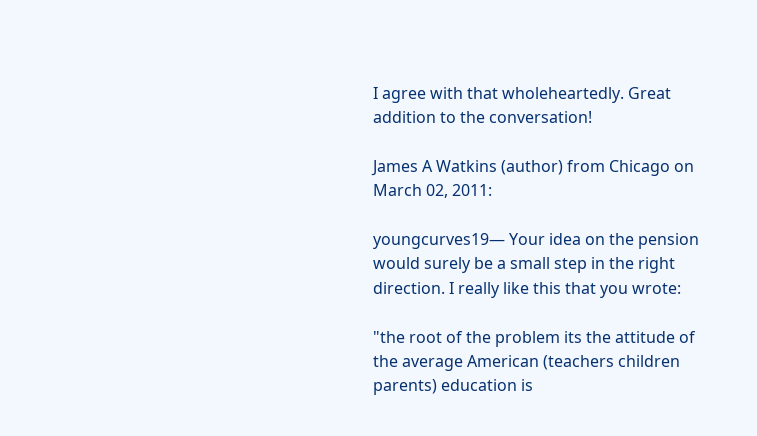I agree with that wholeheartedly. Great addition to the conversation!

James A Watkins (author) from Chicago on March 02, 2011:

youngcurves19— Your idea on the pension would surely be a small step in the right direction. I really like this that you wrote:

"the root of the problem its the attitude of the average American (teachers children parents) education is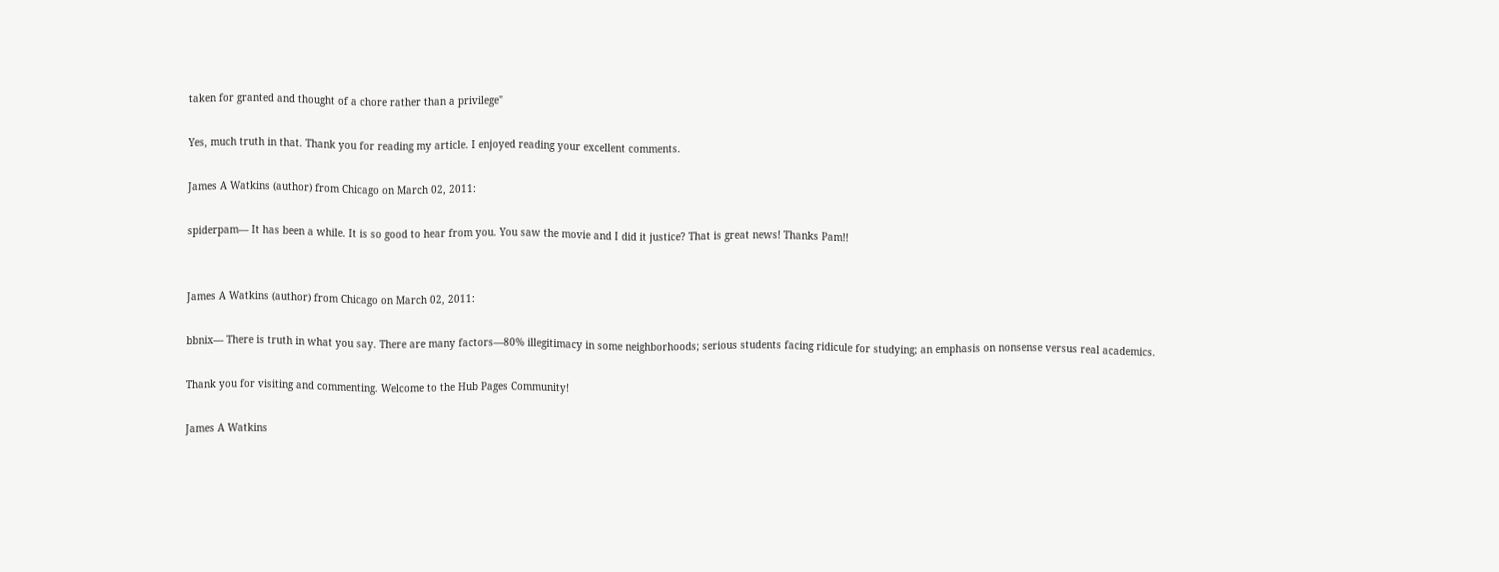taken for granted and thought of a chore rather than a privilege"

Yes, much truth in that. Thank you for reading my article. I enjoyed reading your excellent comments.

James A Watkins (author) from Chicago on March 02, 2011:

spiderpam— It has been a while. It is so good to hear from you. You saw the movie and I did it justice? That is great news! Thanks Pam!!


James A Watkins (author) from Chicago on March 02, 2011:

bbnix— There is truth in what you say. There are many factors—80% illegitimacy in some neighborhoods; serious students facing ridicule for studying; an emphasis on nonsense versus real academics.

Thank you for visiting and commenting. Welcome to the Hub Pages Community!

James A Watkins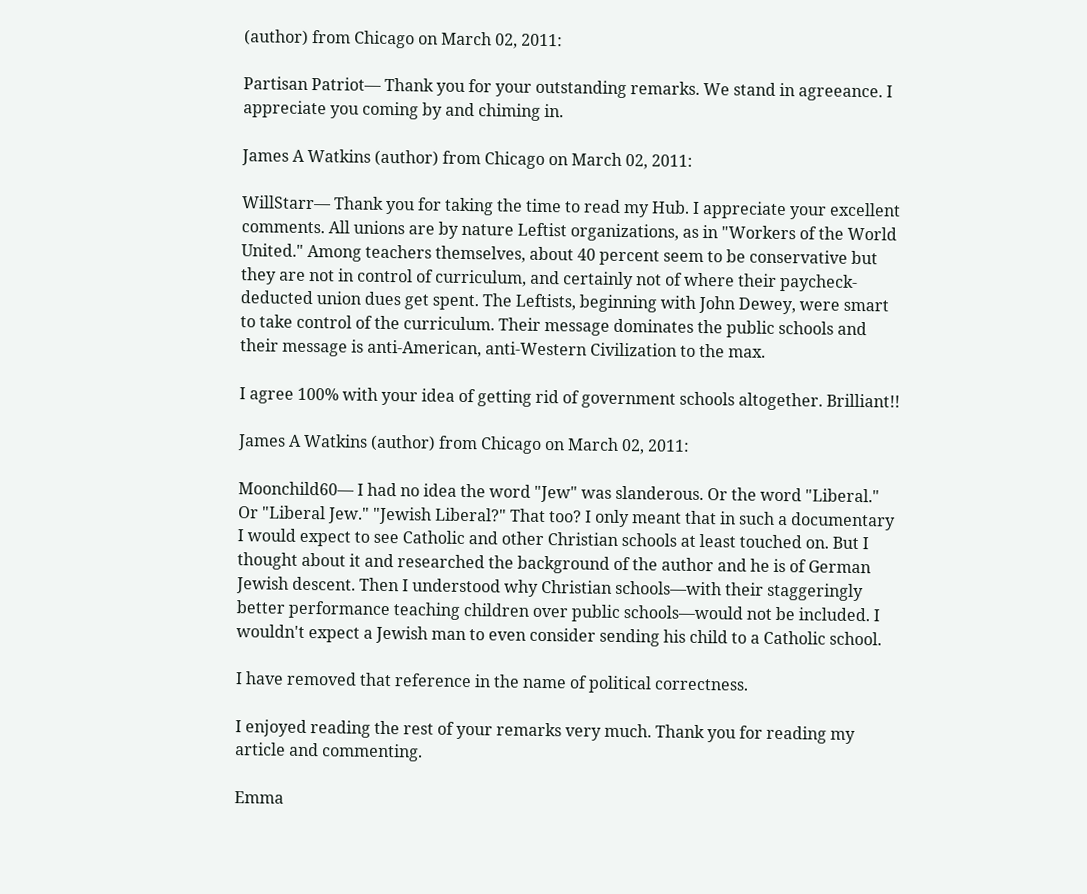(author) from Chicago on March 02, 2011:

Partisan Patriot— Thank you for your outstanding remarks. We stand in agreeance. I appreciate you coming by and chiming in.

James A Watkins (author) from Chicago on March 02, 2011:

WillStarr— Thank you for taking the time to read my Hub. I appreciate your excellent comments. All unions are by nature Leftist organizations, as in "Workers of the World United." Among teachers themselves, about 40 percent seem to be conservative but they are not in control of curriculum, and certainly not of where their paycheck-deducted union dues get spent. The Leftists, beginning with John Dewey, were smart to take control of the curriculum. Their message dominates the public schools and their message is anti-American, anti-Western Civilization to the max.

I agree 100% with your idea of getting rid of government schools altogether. Brilliant!!

James A Watkins (author) from Chicago on March 02, 2011:

Moonchild60— I had no idea the word "Jew" was slanderous. Or the word "Liberal." Or "Liberal Jew." "Jewish Liberal?" That too? I only meant that in such a documentary I would expect to see Catholic and other Christian schools at least touched on. But I thought about it and researched the background of the author and he is of German Jewish descent. Then I understood why Christian schools—with their staggeringly better performance teaching children over public schools—would not be included. I wouldn't expect a Jewish man to even consider sending his child to a Catholic school.

I have removed that reference in the name of political correctness.

I enjoyed reading the rest of your remarks very much. Thank you for reading my article and commenting.

Emma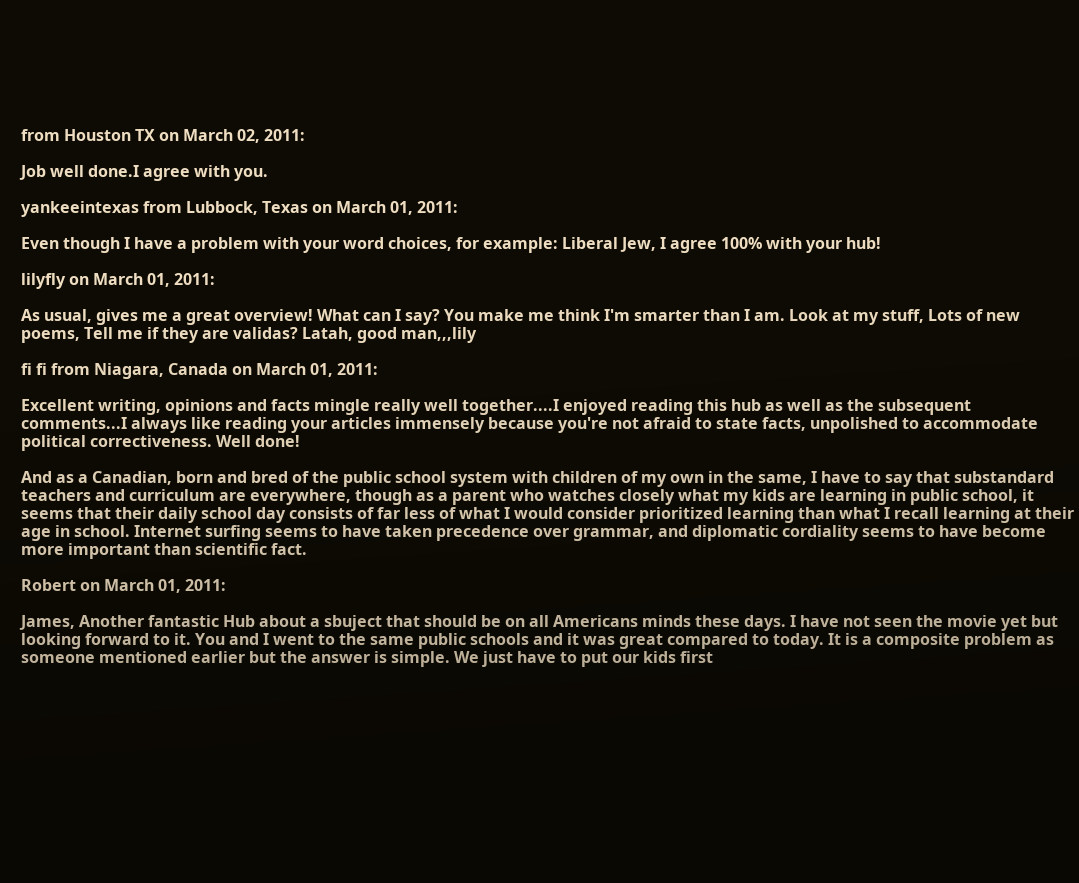from Houston TX on March 02, 2011:

Job well done.I agree with you.

yankeeintexas from Lubbock, Texas on March 01, 2011:

Even though I have a problem with your word choices, for example: Liberal Jew, I agree 100% with your hub!

lilyfly on March 01, 2011:

As usual, gives me a great overview! What can I say? You make me think I'm smarter than I am. Look at my stuff, Lots of new poems, Tell me if they are validas? Latah, good man,,,lily

fi fi from Niagara, Canada on March 01, 2011:

Excellent writing, opinions and facts mingle really well together....I enjoyed reading this hub as well as the subsequent comments...I always like reading your articles immensely because you're not afraid to state facts, unpolished to accommodate political correctiveness. Well done!

And as a Canadian, born and bred of the public school system with children of my own in the same, I have to say that substandard teachers and curriculum are everywhere, though as a parent who watches closely what my kids are learning in public school, it seems that their daily school day consists of far less of what I would consider prioritized learning than what I recall learning at their age in school. Internet surfing seems to have taken precedence over grammar, and diplomatic cordiality seems to have become more important than scientific fact.

Robert on March 01, 2011:

James, Another fantastic Hub about a sbuject that should be on all Americans minds these days. I have not seen the movie yet but looking forward to it. You and I went to the same public schools and it was great compared to today. It is a composite problem as someone mentioned earlier but the answer is simple. We just have to put our kids first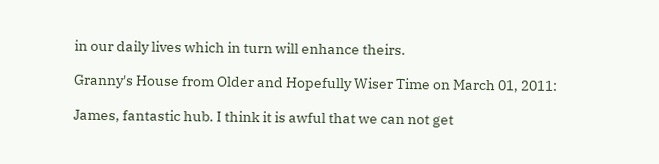in our daily lives which in turn will enhance theirs.

Granny's House from Older and Hopefully Wiser Time on March 01, 2011:

James, fantastic hub. I think it is awful that we can not get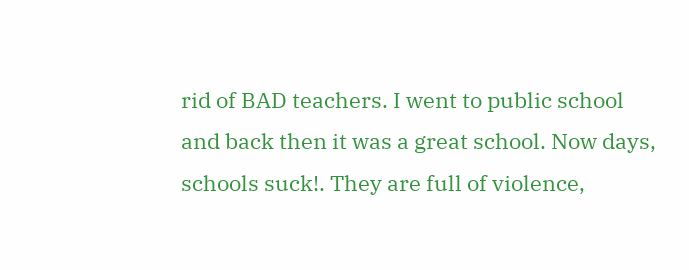rid of BAD teachers. I went to public school and back then it was a great school. Now days, schools suck!. They are full of violence,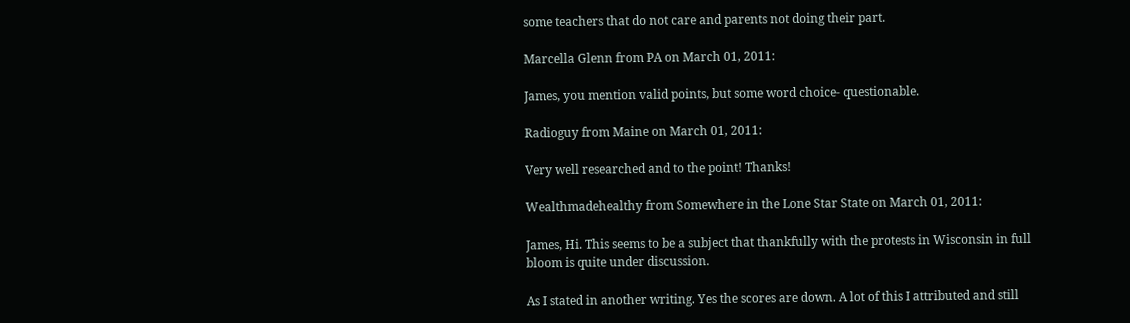some teachers that do not care and parents not doing their part.

Marcella Glenn from PA on March 01, 2011:

James, you mention valid points, but some word choice- questionable.

Radioguy from Maine on March 01, 2011:

Very well researched and to the point! Thanks!

Wealthmadehealthy from Somewhere in the Lone Star State on March 01, 2011:

James, Hi. This seems to be a subject that thankfully with the protests in Wisconsin in full bloom is quite under discussion.

As I stated in another writing. Yes the scores are down. A lot of this I attributed and still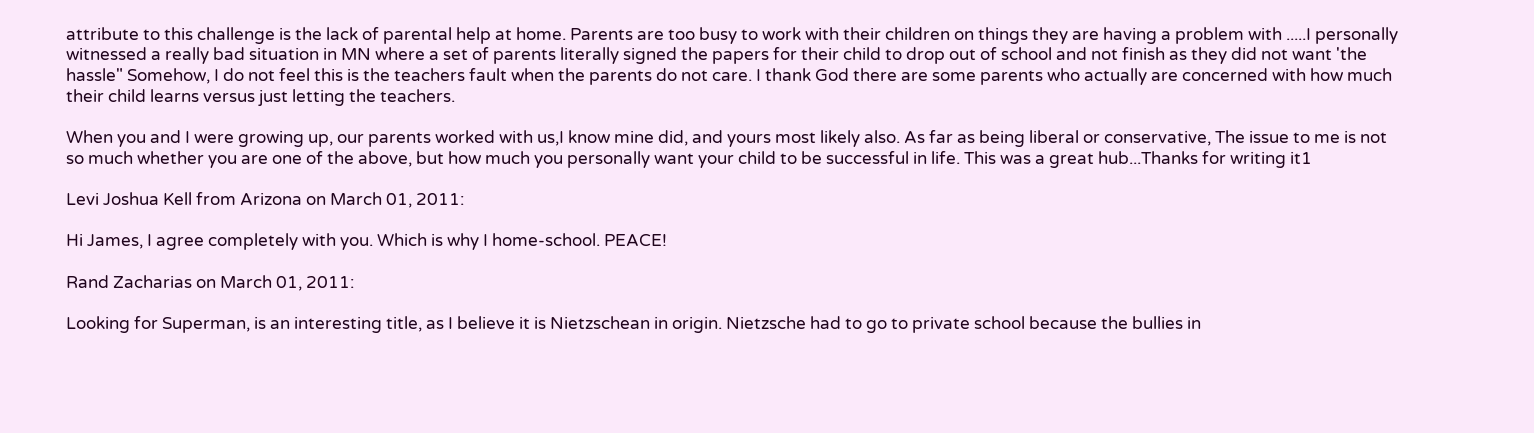attribute to this challenge is the lack of parental help at home. Parents are too busy to work with their children on things they are having a problem with .....I personally witnessed a really bad situation in MN where a set of parents literally signed the papers for their child to drop out of school and not finish as they did not want 'the hassle" Somehow, I do not feel this is the teachers fault when the parents do not care. I thank God there are some parents who actually are concerned with how much their child learns versus just letting the teachers.

When you and I were growing up, our parents worked with us,I know mine did, and yours most likely also. As far as being liberal or conservative, The issue to me is not so much whether you are one of the above, but how much you personally want your child to be successful in life. This was a great hub...Thanks for writing it1

Levi Joshua Kell from Arizona on March 01, 2011:

Hi James, I agree completely with you. Which is why I home-school. PEACE!

Rand Zacharias on March 01, 2011:

Looking for Superman, is an interesting title, as I believe it is Nietzschean in origin. Nietzsche had to go to private school because the bullies in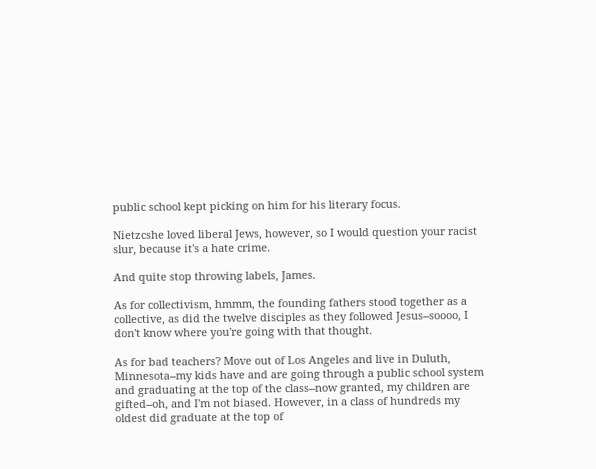public school kept picking on him for his literary focus.

Nietzcshe loved liberal Jews, however, so I would question your racist slur, because it's a hate crime.

And quite stop throwing labels, James.

As for collectivism, hmmm, the founding fathers stood together as a collective, as did the twelve disciples as they followed Jesus--soooo, I don't know where you're going with that thought.

As for bad teachers? Move out of Los Angeles and live in Duluth, Minnesota--my kids have and are going through a public school system and graduating at the top of the class--now granted, my children are gifted--oh, and I'm not biased. However, in a class of hundreds my oldest did graduate at the top of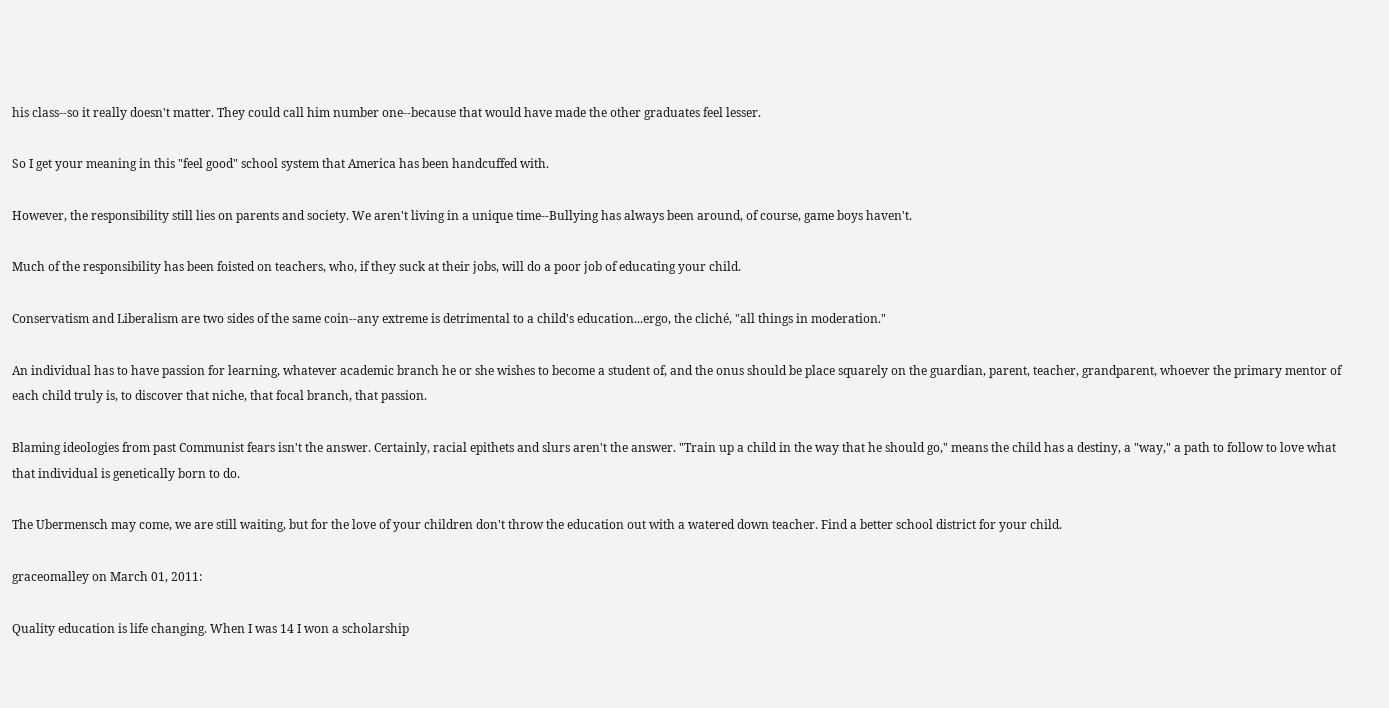his class--so it really doesn't matter. They could call him number one--because that would have made the other graduates feel lesser.

So I get your meaning in this "feel good" school system that America has been handcuffed with.

However, the responsibility still lies on parents and society. We aren't living in a unique time--Bullying has always been around, of course, game boys haven't.

Much of the responsibility has been foisted on teachers, who, if they suck at their jobs, will do a poor job of educating your child.

Conservatism and Liberalism are two sides of the same coin--any extreme is detrimental to a child's education...ergo, the cliché, "all things in moderation."

An individual has to have passion for learning, whatever academic branch he or she wishes to become a student of, and the onus should be place squarely on the guardian, parent, teacher, grandparent, whoever the primary mentor of each child truly is, to discover that niche, that focal branch, that passion.

Blaming ideologies from past Communist fears isn't the answer. Certainly, racial epithets and slurs aren't the answer. "Train up a child in the way that he should go," means the child has a destiny, a "way," a path to follow to love what that individual is genetically born to do.

The Ubermensch may come, we are still waiting, but for the love of your children don't throw the education out with a watered down teacher. Find a better school district for your child.

graceomalley on March 01, 2011:

Quality education is life changing. When I was 14 I won a scholarship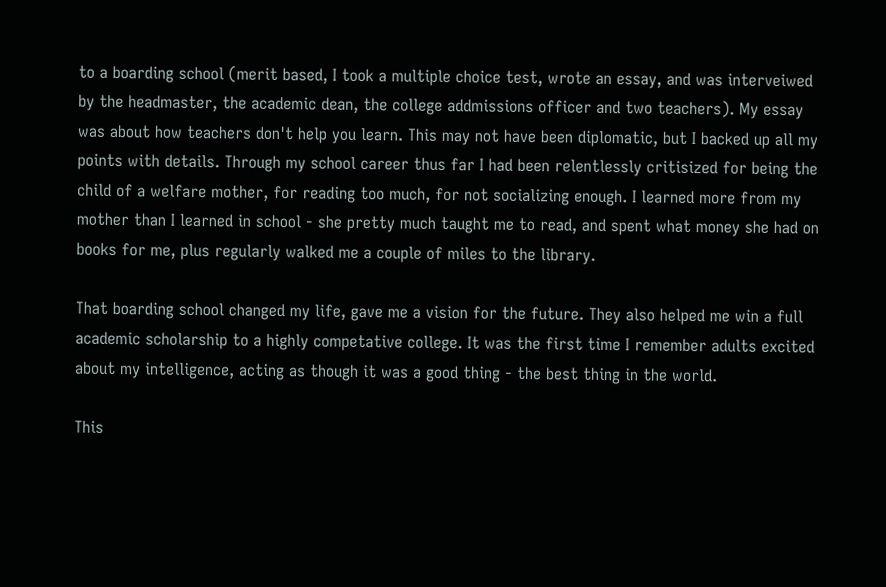to a boarding school (merit based, I took a multiple choice test, wrote an essay, and was interveiwed by the headmaster, the academic dean, the college addmissions officer and two teachers). My essay was about how teachers don't help you learn. This may not have been diplomatic, but I backed up all my points with details. Through my school career thus far I had been relentlessly critisized for being the child of a welfare mother, for reading too much, for not socializing enough. I learned more from my mother than I learned in school - she pretty much taught me to read, and spent what money she had on books for me, plus regularly walked me a couple of miles to the library.

That boarding school changed my life, gave me a vision for the future. They also helped me win a full academic scholarship to a highly competative college. It was the first time I remember adults excited about my intelligence, acting as though it was a good thing - the best thing in the world.

This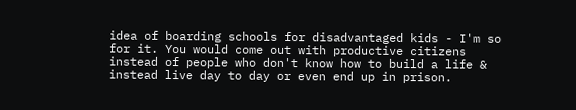idea of boarding schools for disadvantaged kids - I'm so for it. You would come out with productive citizens instead of people who don't know how to build a life & instead live day to day or even end up in prison.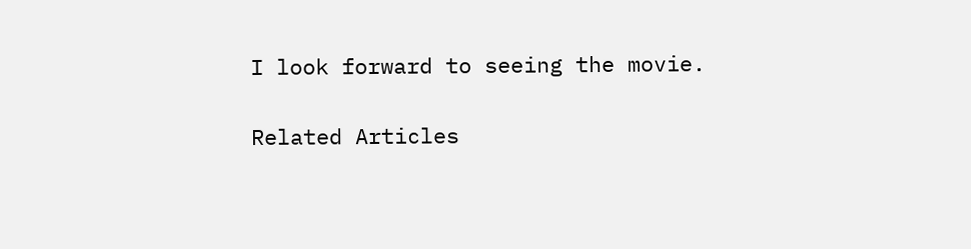I look forward to seeing the movie.

Related Articles